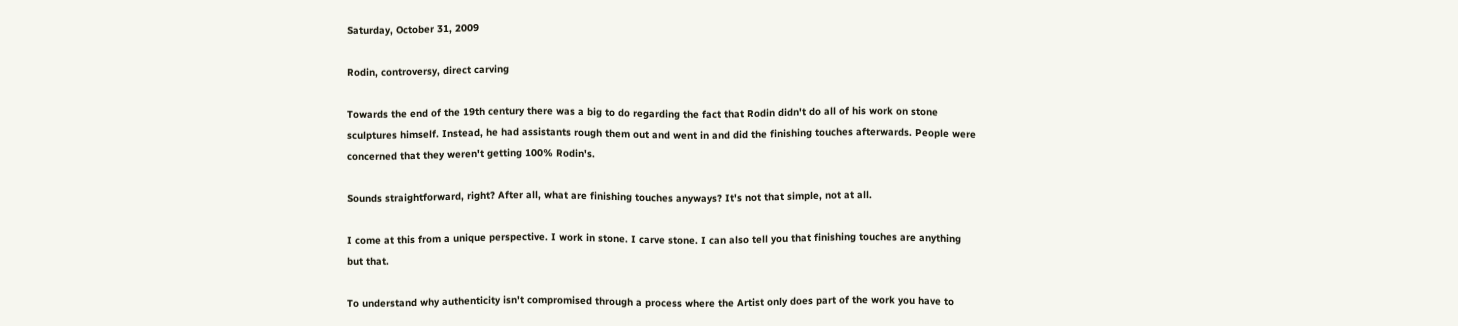Saturday, October 31, 2009

Rodin, controversy, direct carving

Towards the end of the 19th century there was a big to do regarding the fact that Rodin didn't do all of his work on stone sculptures himself. Instead, he had assistants rough them out and went in and did the finishing touches afterwards. People were concerned that they weren't getting 100% Rodin's.

Sounds straightforward, right? After all, what are finishing touches anyways? It's not that simple, not at all.

I come at this from a unique perspective. I work in stone. I carve stone. I can also tell you that finishing touches are anything but that.

To understand why authenticity isn't compromised through a process where the Artist only does part of the work you have to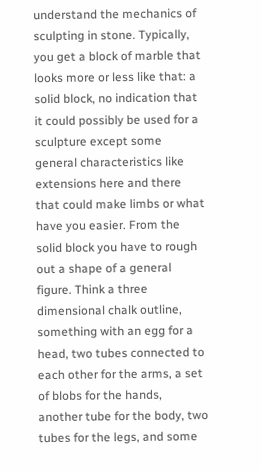understand the mechanics of sculpting in stone. Typically, you get a block of marble that looks more or less like that: a solid block, no indication that it could possibly be used for a sculpture except some general characteristics like extensions here and there that could make limbs or what have you easier. From the solid block you have to rough out a shape of a general figure. Think a three dimensional chalk outline, something with an egg for a head, two tubes connected to each other for the arms, a set of blobs for the hands, another tube for the body, two tubes for the legs, and some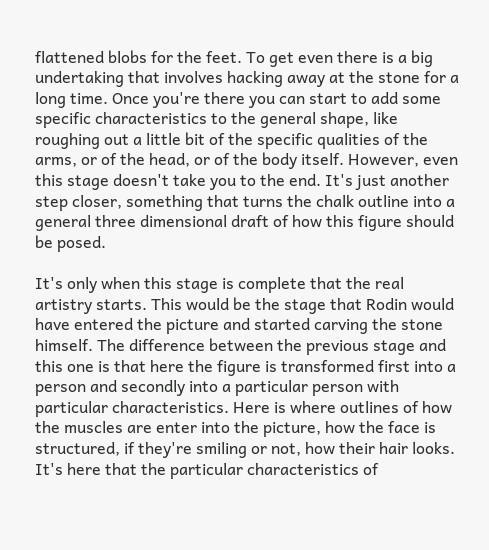flattened blobs for the feet. To get even there is a big undertaking that involves hacking away at the stone for a long time. Once you're there you can start to add some specific characteristics to the general shape, like roughing out a little bit of the specific qualities of the arms, or of the head, or of the body itself. However, even this stage doesn't take you to the end. It's just another step closer, something that turns the chalk outline into a general three dimensional draft of how this figure should be posed.

It's only when this stage is complete that the real artistry starts. This would be the stage that Rodin would have entered the picture and started carving the stone himself. The difference between the previous stage and this one is that here the figure is transformed first into a person and secondly into a particular person with particular characteristics. Here is where outlines of how the muscles are enter into the picture, how the face is structured, if they're smiling or not, how their hair looks. It's here that the particular characteristics of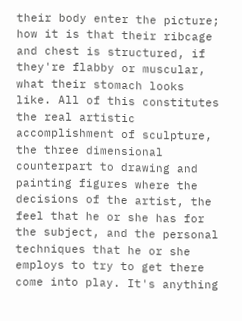their body enter the picture; how it is that their ribcage and chest is structured, if they're flabby or muscular, what their stomach looks like. All of this constitutes the real artistic accomplishment of sculpture, the three dimensional counterpart to drawing and painting figures where the decisions of the artist, the feel that he or she has for the subject, and the personal techniques that he or she employs to try to get there come into play. It's anything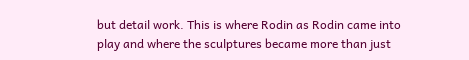but detail work. This is where Rodin as Rodin came into play and where the sculptures became more than just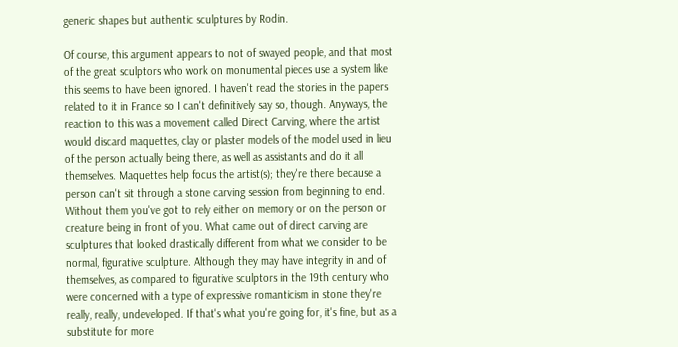generic shapes but authentic sculptures by Rodin.

Of course, this argument appears to not of swayed people, and that most of the great sculptors who work on monumental pieces use a system like this seems to have been ignored. I haven't read the stories in the papers related to it in France so I can't definitively say so, though. Anyways, the reaction to this was a movement called Direct Carving, where the artist would discard maquettes, clay or plaster models of the model used in lieu of the person actually being there, as well as assistants and do it all themselves. Maquettes help focus the artist(s); they're there because a person can't sit through a stone carving session from beginning to end. Without them you've got to rely either on memory or on the person or creature being in front of you. What came out of direct carving are sculptures that looked drastically different from what we consider to be normal, figurative sculpture. Although they may have integrity in and of themselves, as compared to figurative sculptors in the 19th century who were concerned with a type of expressive romanticism in stone they're really, really, undeveloped. If that's what you're going for, it's fine, but as a substitute for more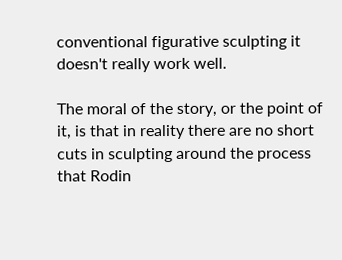conventional figurative sculpting it doesn't really work well.

The moral of the story, or the point of it, is that in reality there are no short cuts in sculpting around the process that Rodin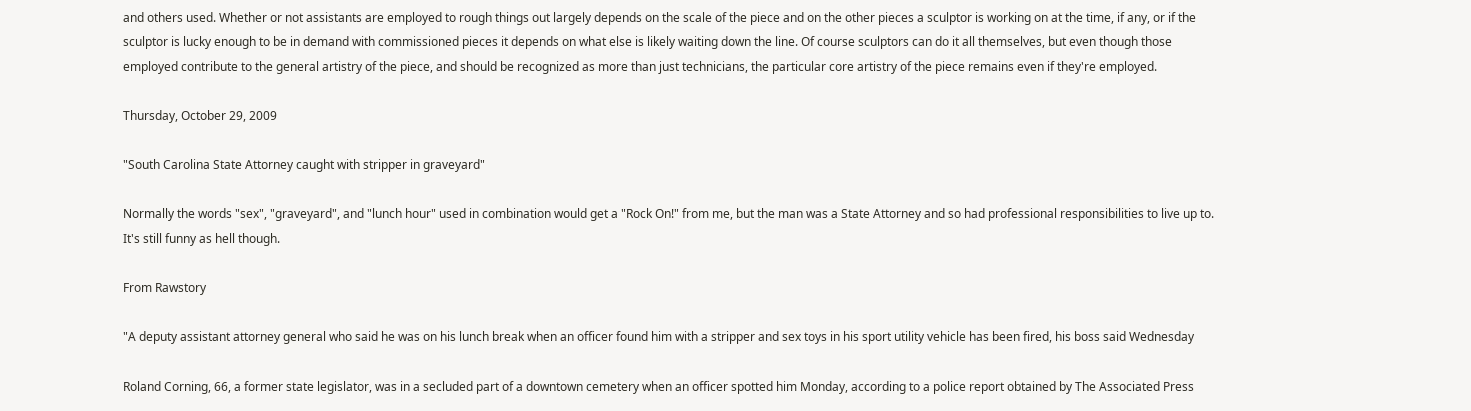and others used. Whether or not assistants are employed to rough things out largely depends on the scale of the piece and on the other pieces a sculptor is working on at the time, if any, or if the sculptor is lucky enough to be in demand with commissioned pieces it depends on what else is likely waiting down the line. Of course sculptors can do it all themselves, but even though those employed contribute to the general artistry of the piece, and should be recognized as more than just technicians, the particular core artistry of the piece remains even if they're employed.

Thursday, October 29, 2009

"South Carolina State Attorney caught with stripper in graveyard"

Normally the words "sex", "graveyard", and "lunch hour" used in combination would get a "Rock On!" from me, but the man was a State Attorney and so had professional responsibilities to live up to. It's still funny as hell though.

From Rawstory

"A deputy assistant attorney general who said he was on his lunch break when an officer found him with a stripper and sex toys in his sport utility vehicle has been fired, his boss said Wednesday

Roland Corning, 66, a former state legislator, was in a secluded part of a downtown cemetery when an officer spotted him Monday, according to a police report obtained by The Associated Press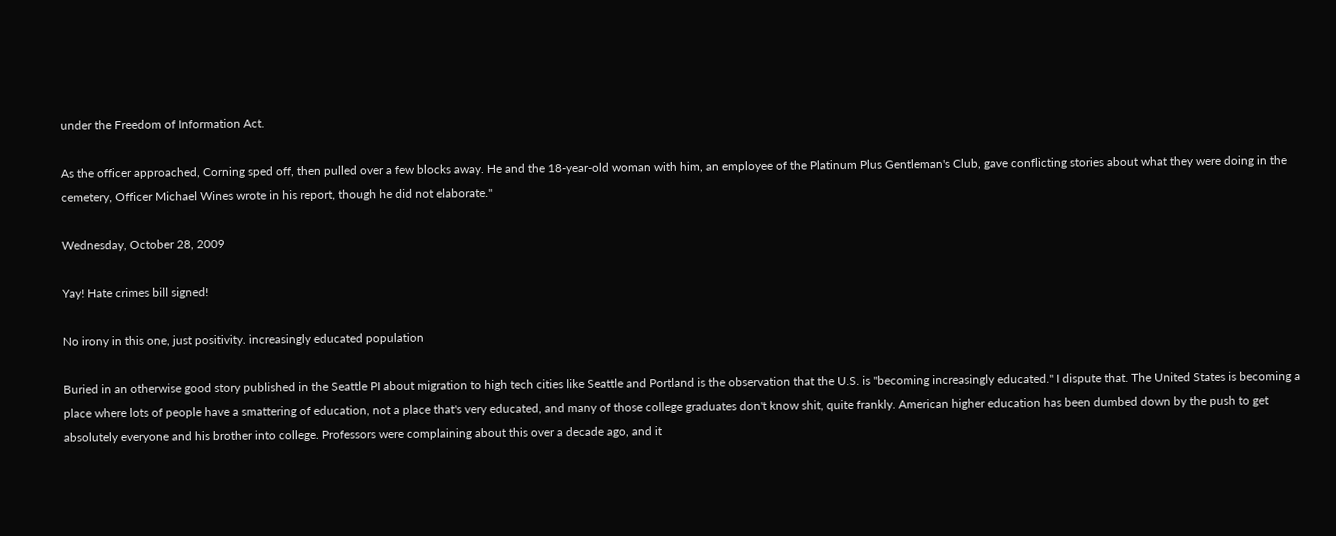under the Freedom of Information Act.

As the officer approached, Corning sped off, then pulled over a few blocks away. He and the 18-year-old woman with him, an employee of the Platinum Plus Gentleman's Club, gave conflicting stories about what they were doing in the cemetery, Officer Michael Wines wrote in his report, though he did not elaborate."

Wednesday, October 28, 2009

Yay! Hate crimes bill signed!

No irony in this one, just positivity. increasingly educated population

Buried in an otherwise good story published in the Seattle PI about migration to high tech cities like Seattle and Portland is the observation that the U.S. is "becoming increasingly educated." I dispute that. The United States is becoming a place where lots of people have a smattering of education, not a place that's very educated, and many of those college graduates don't know shit, quite frankly. American higher education has been dumbed down by the push to get absolutely everyone and his brother into college. Professors were complaining about this over a decade ago, and it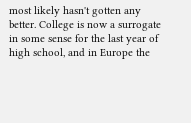most likely hasn't gotten any better. College is now a surrogate in some sense for the last year of high school, and in Europe the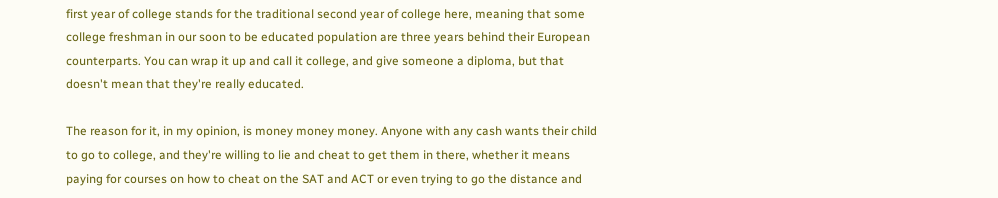first year of college stands for the traditional second year of college here, meaning that some college freshman in our soon to be educated population are three years behind their European counterparts. You can wrap it up and call it college, and give someone a diploma, but that doesn't mean that they're really educated.

The reason for it, in my opinion, is money money money. Anyone with any cash wants their child to go to college, and they're willing to lie and cheat to get them in there, whether it means paying for courses on how to cheat on the SAT and ACT or even trying to go the distance and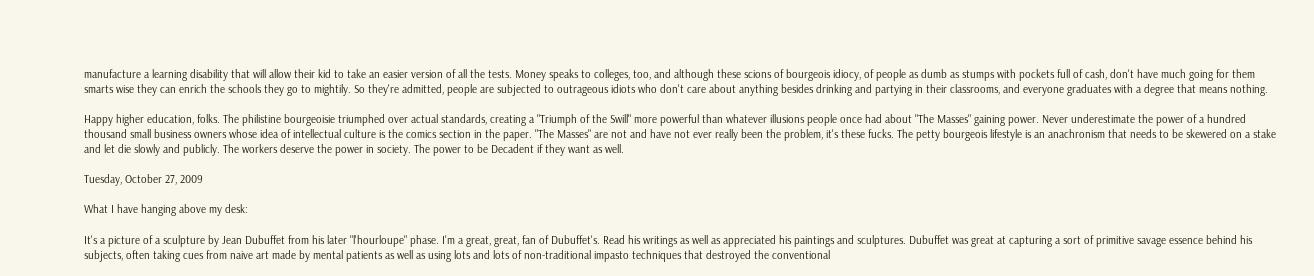manufacture a learning disability that will allow their kid to take an easier version of all the tests. Money speaks to colleges, too, and although these scions of bourgeois idiocy, of people as dumb as stumps with pockets full of cash, don't have much going for them smarts wise they can enrich the schools they go to mightily. So they're admitted, people are subjected to outrageous idiots who don't care about anything besides drinking and partying in their classrooms, and everyone graduates with a degree that means nothing.

Happy higher education, folks. The philistine bourgeoisie triumphed over actual standards, creating a "Triumph of the Swill" more powerful than whatever illusions people once had about "The Masses" gaining power. Never underestimate the power of a hundred thousand small business owners whose idea of intellectual culture is the comics section in the paper. "The Masses" are not and have not ever really been the problem, it's these fucks. The petty bourgeois lifestyle is an anachronism that needs to be skewered on a stake and let die slowly and publicly. The workers deserve the power in society. The power to be Decadent if they want as well.

Tuesday, October 27, 2009

What I have hanging above my desk:

It's a picture of a sculpture by Jean Dubuffet from his later "l'hourloupe" phase. I'm a great, great, fan of Dubuffet's. Read his writings as well as appreciated his paintings and sculptures. Dubuffet was great at capturing a sort of primitive savage essence behind his subjects, often taking cues from naive art made by mental patients as well as using lots and lots of non-traditional impasto techniques that destroyed the conventional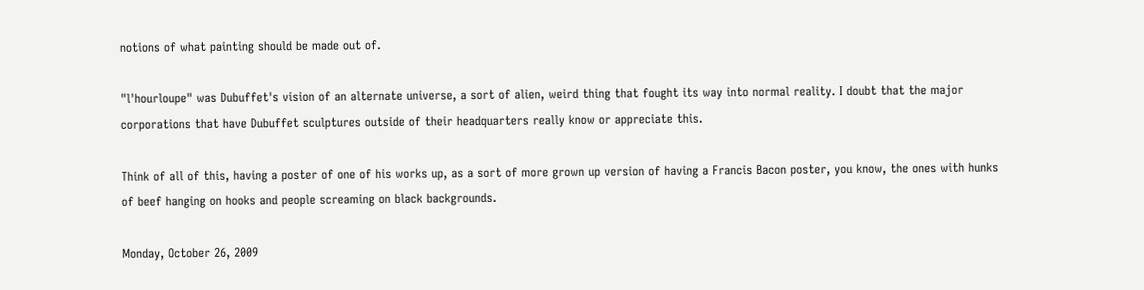notions of what painting should be made out of.

"l'hourloupe" was Dubuffet's vision of an alternate universe, a sort of alien, weird thing that fought its way into normal reality. I doubt that the major corporations that have Dubuffet sculptures outside of their headquarters really know or appreciate this.

Think of all of this, having a poster of one of his works up, as a sort of more grown up version of having a Francis Bacon poster, you know, the ones with hunks of beef hanging on hooks and people screaming on black backgrounds.

Monday, October 26, 2009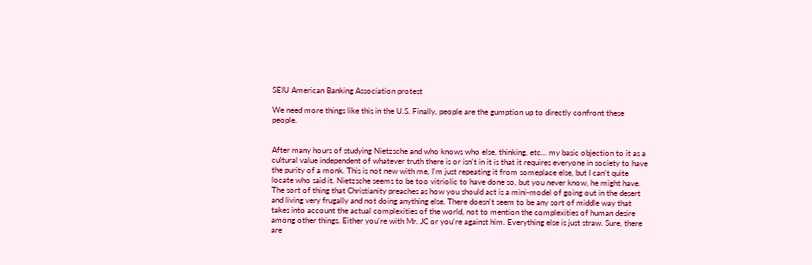SEIU American Banking Association protest

We need more things like this in the U.S. Finally, people are the gumption up to directly confront these people.


After many hours of studying Nietzsche and who knows who else, thinking, etc... my basic objection to it as a cultural value independent of whatever truth there is or isn't in it is that it requires everyone in society to have the purity of a monk. This is not new with me, I'm just repeating it from someplace else, but I can't quite locate who said it. Nietzsche seems to be too vitriolic to have done so, but you never know, he might have. The sort of thing that Christianity preaches as how you should act is a mini-model of going out in the desert and living very frugally and not doing anything else. There doesn't seem to be any sort of middle way that takes into account the actual complexities of the world, not to mention the complexities of human desire among other things. Either you're with Mr. JC or you're against him. Everything else is just straw. Sure, there are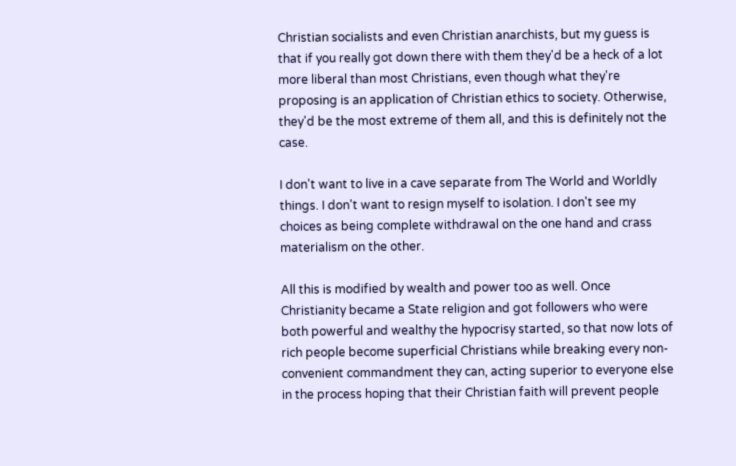Christian socialists and even Christian anarchists, but my guess is that if you really got down there with them they'd be a heck of a lot more liberal than most Christians, even though what they're proposing is an application of Christian ethics to society. Otherwise, they'd be the most extreme of them all, and this is definitely not the case.

I don't want to live in a cave separate from The World and Worldly things. I don't want to resign myself to isolation. I don't see my choices as being complete withdrawal on the one hand and crass materialism on the other.

All this is modified by wealth and power too as well. Once Christianity became a State religion and got followers who were both powerful and wealthy the hypocrisy started, so that now lots of rich people become superficial Christians while breaking every non-convenient commandment they can, acting superior to everyone else in the process hoping that their Christian faith will prevent people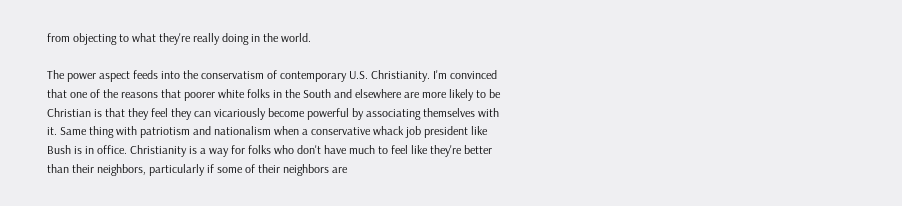from objecting to what they're really doing in the world.

The power aspect feeds into the conservatism of contemporary U.S. Christianity. I'm convinced that one of the reasons that poorer white folks in the South and elsewhere are more likely to be Christian is that they feel they can vicariously become powerful by associating themselves with it. Same thing with patriotism and nationalism when a conservative whack job president like Bush is in office. Christianity is a way for folks who don't have much to feel like they're better than their neighbors, particularly if some of their neighbors are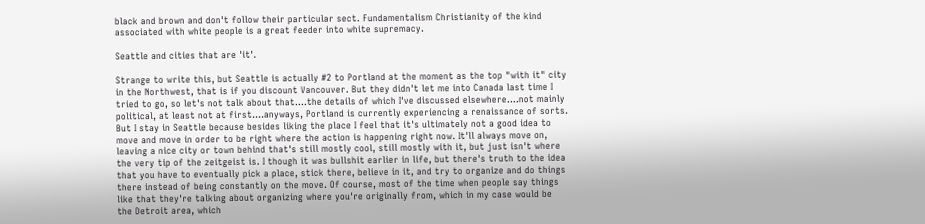black and brown and don't follow their particular sect. Fundamentalism Christianity of the kind associated with white people is a great feeder into white supremacy.

Seattle and cities that are 'it'.

Strange to write this, but Seattle is actually #2 to Portland at the moment as the top "with it" city in the Northwest, that is if you discount Vancouver. But they didn't let me into Canada last time I tried to go, so let's not talk about that....the details of which I've discussed elsewhere....not mainly political, at least not at first....anyways, Portland is currently experiencing a renaissance of sorts. But I stay in Seattle because besides liking the place I feel that it's ultimately not a good idea to move and move in order to be right where the action is happening right now. It'll always move on, leaving a nice city or town behind that's still mostly cool, still mostly with it, but just isn't where the very tip of the zeitgeist is. I though it was bullshit earlier in life, but there's truth to the idea that you have to eventually pick a place, stick there, believe in it, and try to organize and do things there instead of being constantly on the move. Of course, most of the time when people say things like that they're talking about organizing where you're originally from, which in my case would be the Detroit area, which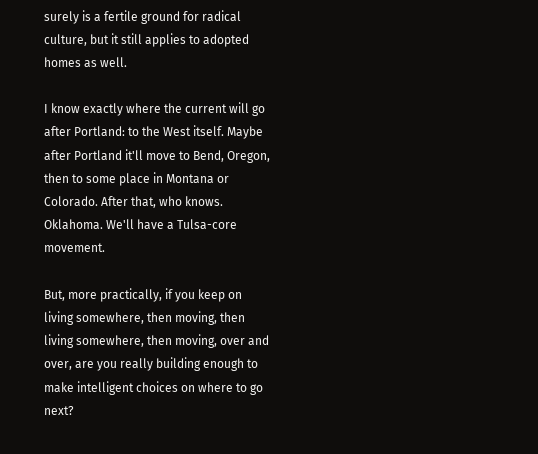surely is a fertile ground for radical culture, but it still applies to adopted homes as well.

I know exactly where the current will go after Portland: to the West itself. Maybe after Portland it'll move to Bend, Oregon, then to some place in Montana or Colorado. After that, who knows. Oklahoma. We'll have a Tulsa-core movement.

But, more practically, if you keep on living somewhere, then moving, then living somewhere, then moving, over and over, are you really building enough to make intelligent choices on where to go next?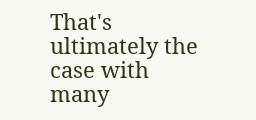That's ultimately the case with many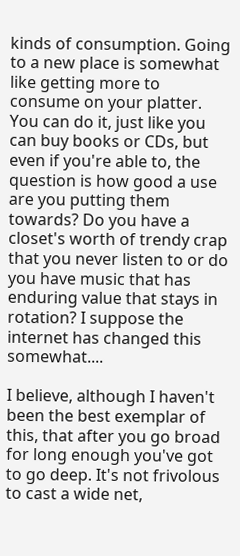kinds of consumption. Going to a new place is somewhat like getting more to consume on your platter. You can do it, just like you can buy books or CDs, but even if you're able to, the question is how good a use are you putting them towards? Do you have a closet's worth of trendy crap that you never listen to or do you have music that has enduring value that stays in rotation? I suppose the internet has changed this somewhat....

I believe, although I haven't been the best exemplar of this, that after you go broad for long enough you've got to go deep. It's not frivolous to cast a wide net,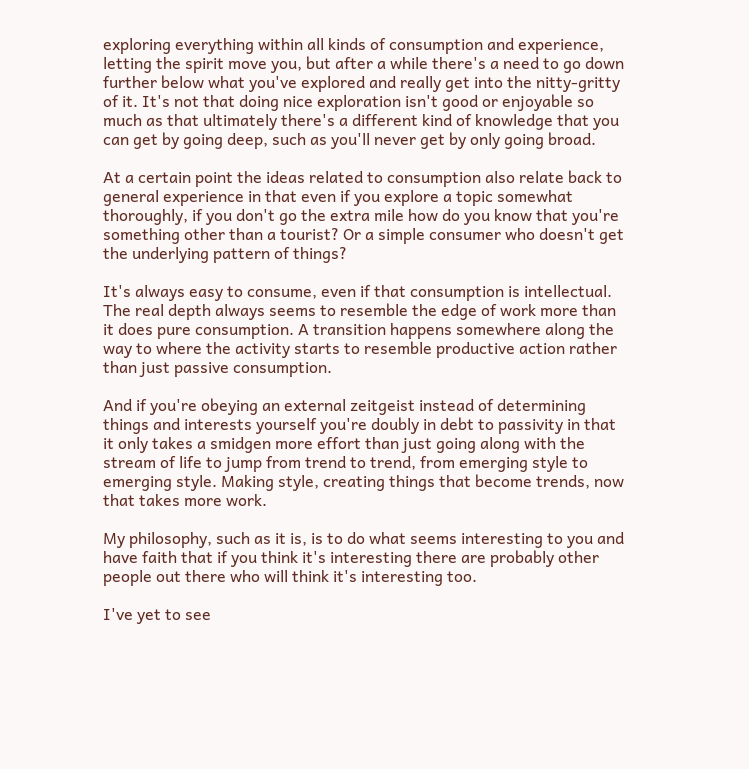exploring everything within all kinds of consumption and experience, letting the spirit move you, but after a while there's a need to go down further below what you've explored and really get into the nitty-gritty of it. It's not that doing nice exploration isn't good or enjoyable so much as that ultimately there's a different kind of knowledge that you can get by going deep, such as you'll never get by only going broad.

At a certain point the ideas related to consumption also relate back to general experience in that even if you explore a topic somewhat thoroughly, if you don't go the extra mile how do you know that you're something other than a tourist? Or a simple consumer who doesn't get the underlying pattern of things?

It's always easy to consume, even if that consumption is intellectual. The real depth always seems to resemble the edge of work more than it does pure consumption. A transition happens somewhere along the way to where the activity starts to resemble productive action rather than just passive consumption.

And if you're obeying an external zeitgeist instead of determining things and interests yourself you're doubly in debt to passivity in that it only takes a smidgen more effort than just going along with the stream of life to jump from trend to trend, from emerging style to emerging style. Making style, creating things that become trends, now that takes more work.

My philosophy, such as it is, is to do what seems interesting to you and have faith that if you think it's interesting there are probably other people out there who will think it's interesting too.

I've yet to see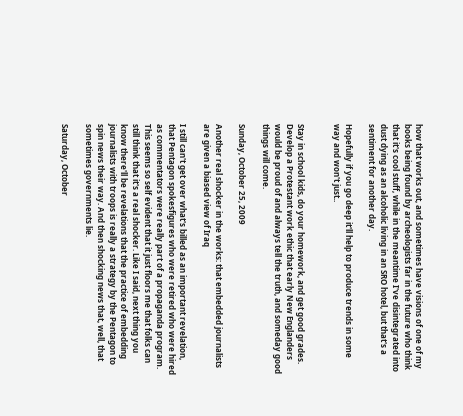how that works out, and sometimes have visions of one of my books being found by archeologists far in the future who think that it's cool stuff, while in the meantime I've disintegrated into dust dying as an alcoholic living in an SRO hotel, but that's a sentiment for another day.

Hopefully if you go deep it'll help to produce trends in some way and won't just..


Stay in school kids, do your homework, and get good grades. Develop a Protestant work ethic that early New Englanders would be proud of and always tell the truth, and someday good things will come.

Sunday, October 25, 2009

Another real shocker in the works: that embedded journalists are given a biased view of Iraq

I still can't get over what's billed as an important revelation, that Pentagon spokesfigures who were retired who were hired as commentators were really part of a propaganda program. This seems so self evident that it just floors me that folks can still think that it's a real shocker. Like I said, next thing you know there'll be revelations that the practice of embedding journalists with troops is really a strategy by the Pentagon to spin news their way. And then shocking news that, well, that sometimes governments lie.

Saturday, October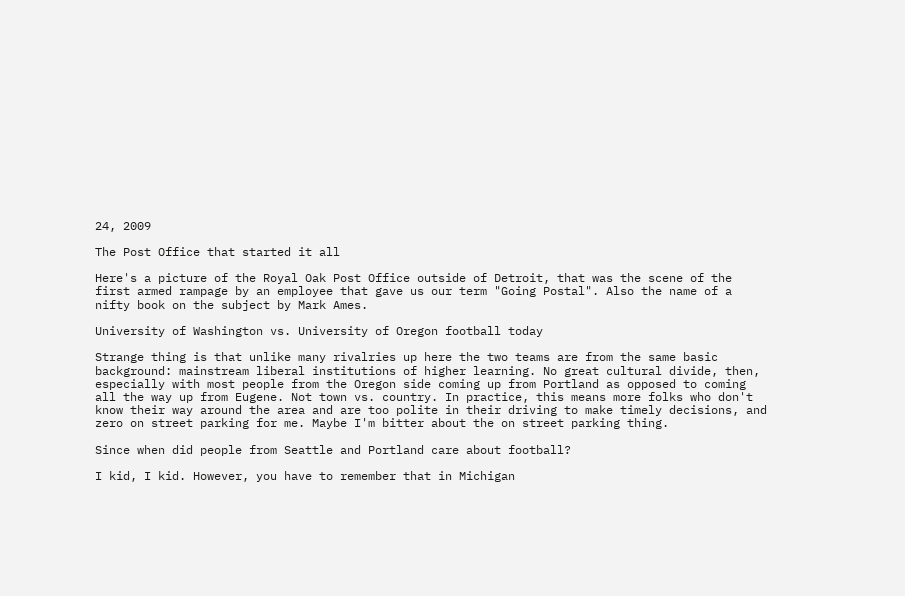24, 2009

The Post Office that started it all

Here's a picture of the Royal Oak Post Office outside of Detroit, that was the scene of the first armed rampage by an employee that gave us our term "Going Postal". Also the name of a nifty book on the subject by Mark Ames.

University of Washington vs. University of Oregon football today

Strange thing is that unlike many rivalries up here the two teams are from the same basic background: mainstream liberal institutions of higher learning. No great cultural divide, then, especially with most people from the Oregon side coming up from Portland as opposed to coming all the way up from Eugene. Not town vs. country. In practice, this means more folks who don't know their way around the area and are too polite in their driving to make timely decisions, and zero on street parking for me. Maybe I'm bitter about the on street parking thing.

Since when did people from Seattle and Portland care about football?

I kid, I kid. However, you have to remember that in Michigan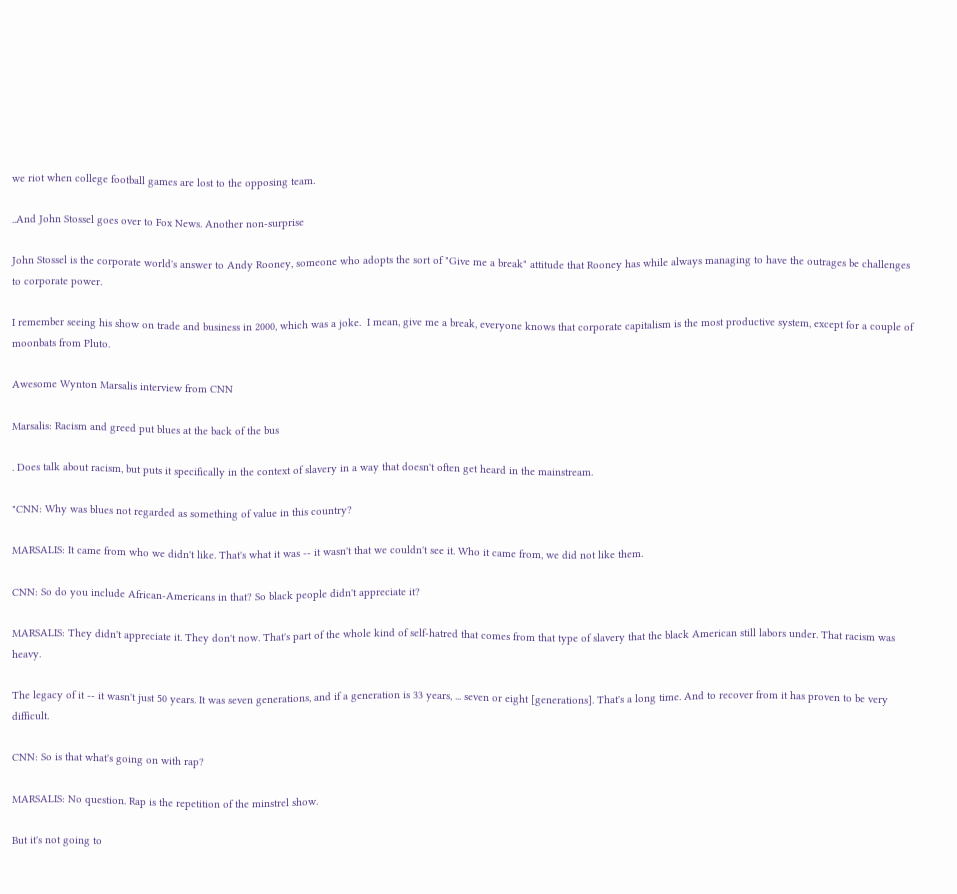we riot when college football games are lost to the opposing team.

..And John Stossel goes over to Fox News. Another non-surprise

John Stossel is the corporate world's answer to Andy Rooney, someone who adopts the sort of "Give me a break" attitude that Rooney has while always managing to have the outrages be challenges to corporate power.

I remember seeing his show on trade and business in 2000, which was a joke.  I mean, give me a break, everyone knows that corporate capitalism is the most productive system, except for a couple of moonbats from Pluto.

Awesome Wynton Marsalis interview from CNN

Marsalis: Racism and greed put blues at the back of the bus

. Does talk about racism, but puts it specifically in the context of slavery in a way that doesn't often get heard in the mainstream.

"CNN: Why was blues not regarded as something of value in this country?

MARSALIS: It came from who we didn't like. That's what it was -- it wasn't that we couldn't see it. Who it came from, we did not like them.

CNN: So do you include African-Americans in that? So black people didn't appreciate it?

MARSALIS: They didn't appreciate it. They don't now. That's part of the whole kind of self-hatred that comes from that type of slavery that the black American still labors under. That racism was heavy.

The legacy of it -- it wasn't just 50 years. It was seven generations, and if a generation is 33 years, ... seven or eight [generations]. That's a long time. And to recover from it has proven to be very difficult.

CNN: So is that what's going on with rap?

MARSALIS: No question. Rap is the repetition of the minstrel show.

But it's not going to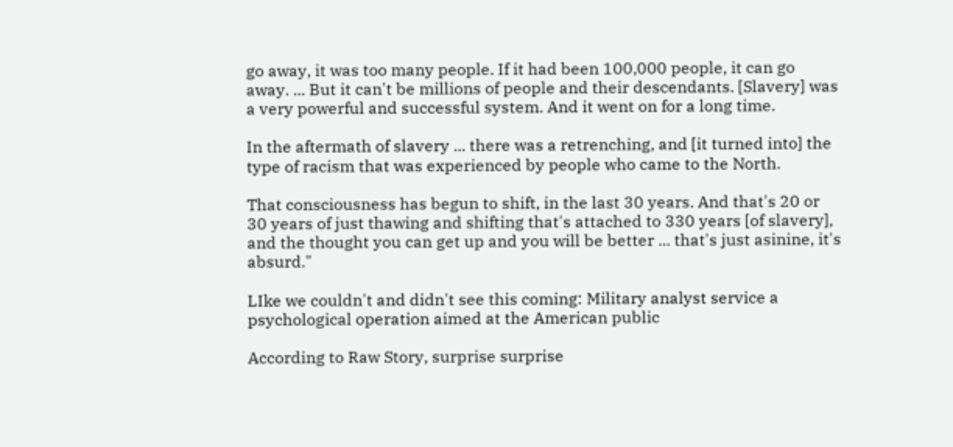go away, it was too many people. If it had been 100,000 people, it can go away. ... But it can't be millions of people and their descendants. [Slavery] was a very powerful and successful system. And it went on for a long time.

In the aftermath of slavery ... there was a retrenching, and [it turned into] the type of racism that was experienced by people who came to the North.

That consciousness has begun to shift, in the last 30 years. And that's 20 or 30 years of just thawing and shifting that's attached to 330 years [of slavery], and the thought you can get up and you will be better ... that's just asinine, it's absurd."

LIke we couldn't and didn't see this coming: Military analyst service a psychological operation aimed at the American public

According to Raw Story, surprise surprise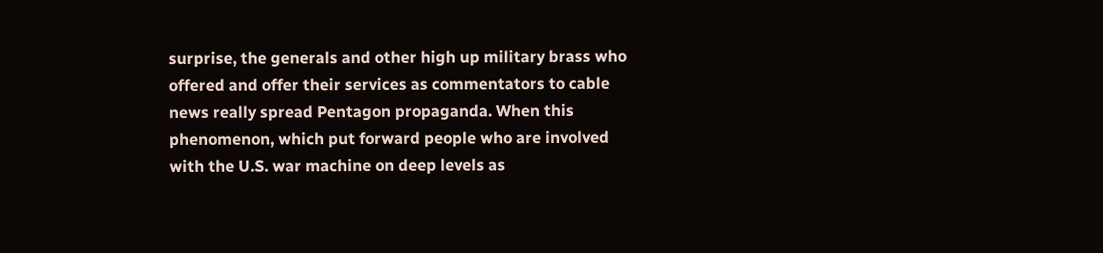surprise, the generals and other high up military brass who offered and offer their services as commentators to cable news really spread Pentagon propaganda. When this phenomenon, which put forward people who are involved with the U.S. war machine on deep levels as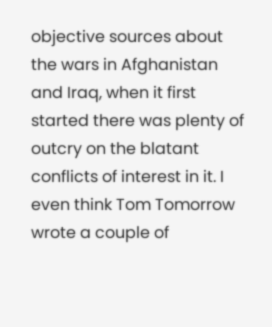objective sources about the wars in Afghanistan and Iraq, when it first started there was plenty of outcry on the blatant conflicts of interest in it. I even think Tom Tomorrow wrote a couple of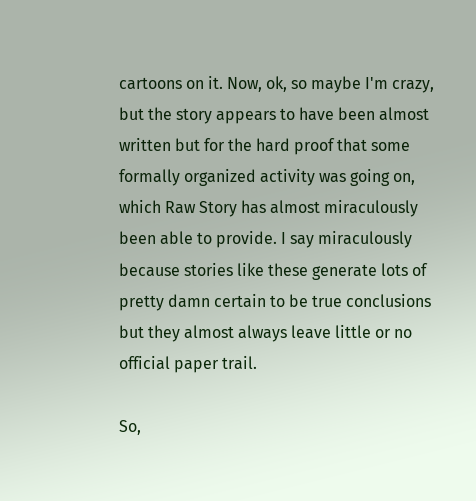cartoons on it. Now, ok, so maybe I'm crazy, but the story appears to have been almost written but for the hard proof that some formally organized activity was going on, which Raw Story has almost miraculously been able to provide. I say miraculously because stories like these generate lots of pretty damn certain to be true conclusions but they almost always leave little or no official paper trail.

So,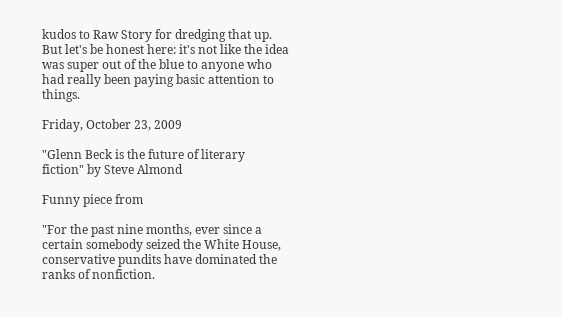kudos to Raw Story for dredging that up. But let's be honest here: it's not like the idea was super out of the blue to anyone who had really been paying basic attention to things.

Friday, October 23, 2009

"Glenn Beck is the future of literary fiction" by Steve Almond

Funny piece from

"For the past nine months, ever since a certain somebody seized the White House, conservative pundits have dominated the ranks of nonfiction.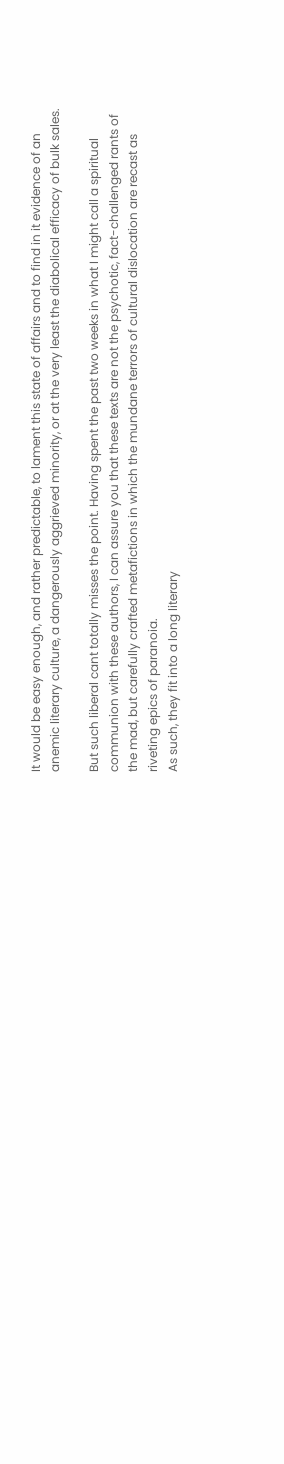It would be easy enough, and rather predictable, to lament this state of affairs and to find in it evidence of an anemic literary culture, a dangerously aggrieved minority, or at the very least the diabolical efficacy of bulk sales.

But such liberal cant totally misses the point. Having spent the past two weeks in what I might call a spiritual communion with these authors, I can assure you that these texts are not the psychotic, fact-challenged rants of the mad, but carefully crafted metafictions in which the mundane terrors of cultural dislocation are recast as riveting epics of paranoia.
As such, they fit into a long literary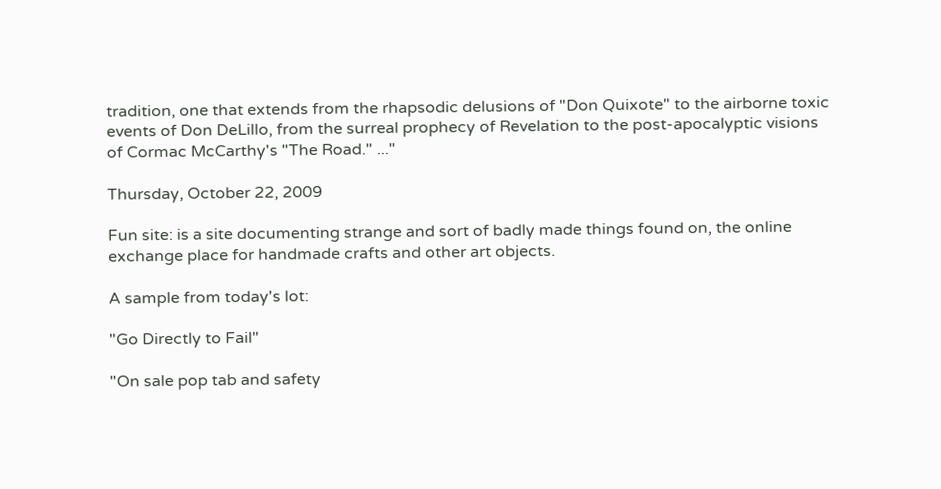tradition, one that extends from the rhapsodic delusions of "Don Quixote" to the airborne toxic events of Don DeLillo, from the surreal prophecy of Revelation to the post-apocalyptic visions of Cormac McCarthy's "The Road." ..."

Thursday, October 22, 2009

Fun site: is a site documenting strange and sort of badly made things found on, the online exchange place for handmade crafts and other art objects.

A sample from today's lot:

"Go Directly to Fail"

"On sale pop tab and safety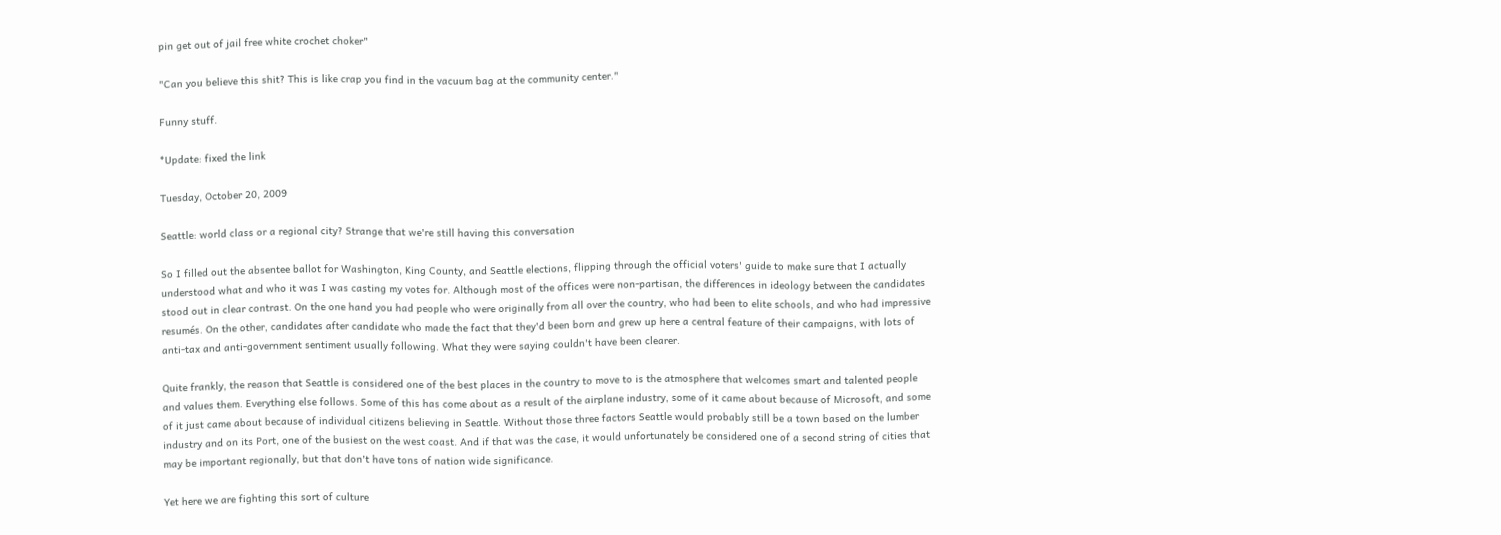pin get out of jail free white crochet choker"

"Can you believe this shit? This is like crap you find in the vacuum bag at the community center."

Funny stuff.

*Update: fixed the link

Tuesday, October 20, 2009

Seattle: world class or a regional city? Strange that we're still having this conversation

So I filled out the absentee ballot for Washington, King County, and Seattle elections, flipping through the official voters' guide to make sure that I actually understood what and who it was I was casting my votes for. Although most of the offices were non-partisan, the differences in ideology between the candidates stood out in clear contrast. On the one hand you had people who were originally from all over the country, who had been to elite schools, and who had impressive resumés. On the other, candidates after candidate who made the fact that they'd been born and grew up here a central feature of their campaigns, with lots of anti-tax and anti-government sentiment usually following. What they were saying couldn't have been clearer.

Quite frankly, the reason that Seattle is considered one of the best places in the country to move to is the atmosphere that welcomes smart and talented people and values them. Everything else follows. Some of this has come about as a result of the airplane industry, some of it came about because of Microsoft, and some of it just came about because of individual citizens believing in Seattle. Without those three factors Seattle would probably still be a town based on the lumber industry and on its Port, one of the busiest on the west coast. And if that was the case, it would unfortunately be considered one of a second string of cities that may be important regionally, but that don't have tons of nation wide significance.

Yet here we are fighting this sort of culture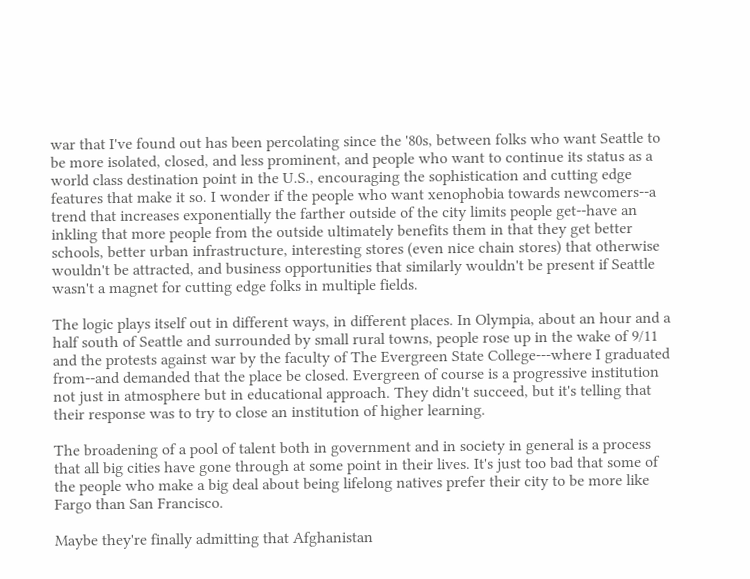war that I've found out has been percolating since the '80s, between folks who want Seattle to be more isolated, closed, and less prominent, and people who want to continue its status as a world class destination point in the U.S., encouraging the sophistication and cutting edge features that make it so. I wonder if the people who want xenophobia towards newcomers--a trend that increases exponentially the farther outside of the city limits people get--have an inkling that more people from the outside ultimately benefits them in that they get better schools, better urban infrastructure, interesting stores (even nice chain stores) that otherwise wouldn't be attracted, and business opportunities that similarly wouldn't be present if Seattle wasn't a magnet for cutting edge folks in multiple fields.

The logic plays itself out in different ways, in different places. In Olympia, about an hour and a half south of Seattle and surrounded by small rural towns, people rose up in the wake of 9/11 and the protests against war by the faculty of The Evergreen State College---where I graduated from--and demanded that the place be closed. Evergreen of course is a progressive institution not just in atmosphere but in educational approach. They didn't succeed, but it's telling that their response was to try to close an institution of higher learning.

The broadening of a pool of talent both in government and in society in general is a process that all big cities have gone through at some point in their lives. It's just too bad that some of the people who make a big deal about being lifelong natives prefer their city to be more like Fargo than San Francisco.

Maybe they're finally admitting that Afghanistan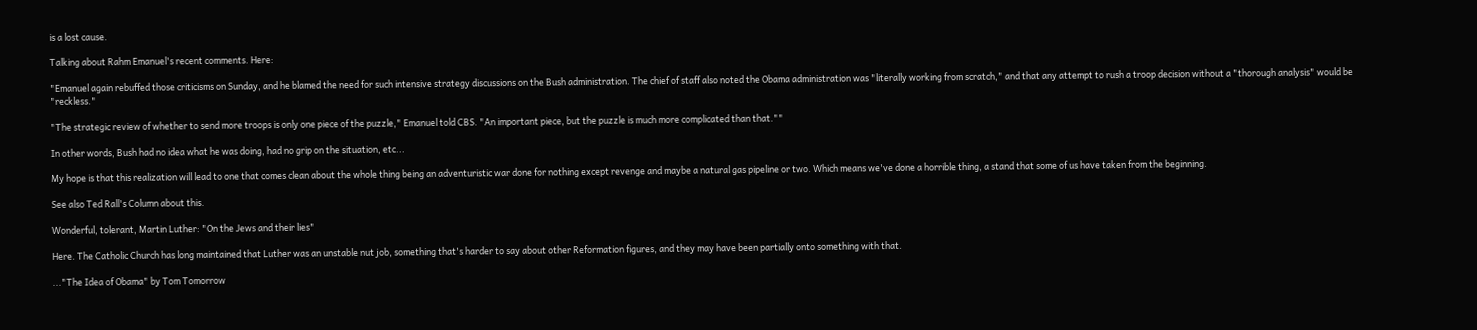is a lost cause.

Talking about Rahm Emanuel's recent comments. Here:

"Emanuel again rebuffed those criticisms on Sunday, and he blamed the need for such intensive strategy discussions on the Bush administration. The chief of staff also noted the Obama administration was "literally working from scratch," and that any attempt to rush a troop decision without a "thorough analysis" would be "reckless."

"The strategic review of whether to send more troops is only one piece of the puzzle," Emanuel told CBS. "An important piece, but the puzzle is much more complicated than that.""

In other words, Bush had no idea what he was doing, had no grip on the situation, etc...

My hope is that this realization will lead to one that comes clean about the whole thing being an adventuristic war done for nothing except revenge and maybe a natural gas pipeline or two. Which means we've done a horrible thing, a stand that some of us have taken from the beginning.

See also Ted Rall's Column about this.

Wonderful, tolerant, Martin Luther: "On the Jews and their lies"

Here. The Catholic Church has long maintained that Luther was an unstable nut job, something that's harder to say about other Reformation figures, and they may have been partially onto something with that.

..."The Idea of Obama" by Tom Tomorrow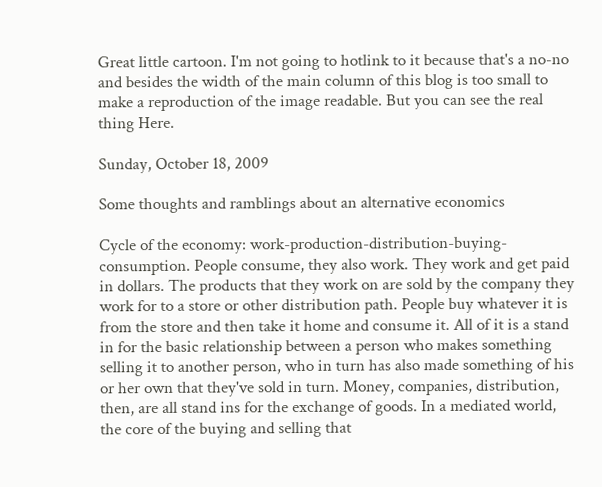Great little cartoon. I'm not going to hotlink to it because that's a no-no and besides the width of the main column of this blog is too small to make a reproduction of the image readable. But you can see the real thing Here.

Sunday, October 18, 2009

Some thoughts and ramblings about an alternative economics

Cycle of the economy: work-production-distribution-buying-consumption. People consume, they also work. They work and get paid in dollars. The products that they work on are sold by the company they work for to a store or other distribution path. People buy whatever it is from the store and then take it home and consume it. All of it is a stand in for the basic relationship between a person who makes something selling it to another person, who in turn has also made something of his or her own that they've sold in turn. Money, companies, distribution, then, are all stand ins for the exchange of goods. In a mediated world, the core of the buying and selling that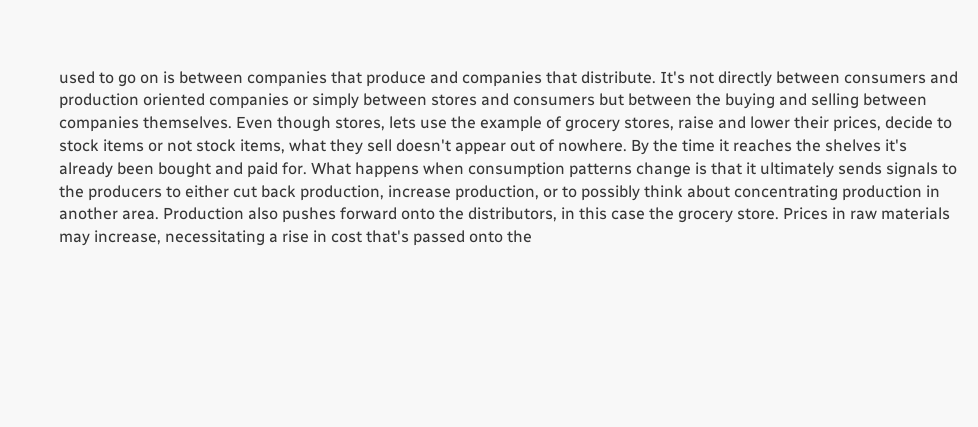used to go on is between companies that produce and companies that distribute. It's not directly between consumers and production oriented companies or simply between stores and consumers but between the buying and selling between companies themselves. Even though stores, lets use the example of grocery stores, raise and lower their prices, decide to stock items or not stock items, what they sell doesn't appear out of nowhere. By the time it reaches the shelves it's already been bought and paid for. What happens when consumption patterns change is that it ultimately sends signals to the producers to either cut back production, increase production, or to possibly think about concentrating production in another area. Production also pushes forward onto the distributors, in this case the grocery store. Prices in raw materials may increase, necessitating a rise in cost that's passed onto the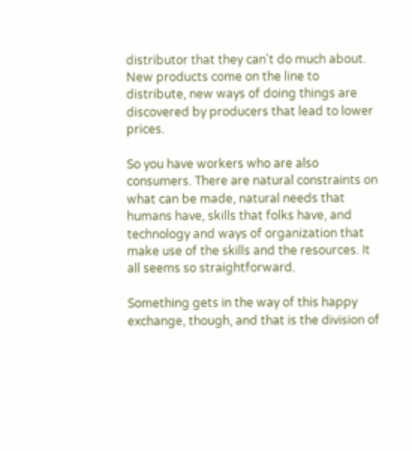distributor that they can't do much about. New products come on the line to distribute, new ways of doing things are discovered by producers that lead to lower prices.

So you have workers who are also consumers. There are natural constraints on what can be made, natural needs that humans have, skills that folks have, and technology and ways of organization that make use of the skills and the resources. It all seems so straightforward.

Something gets in the way of this happy exchange, though, and that is the division of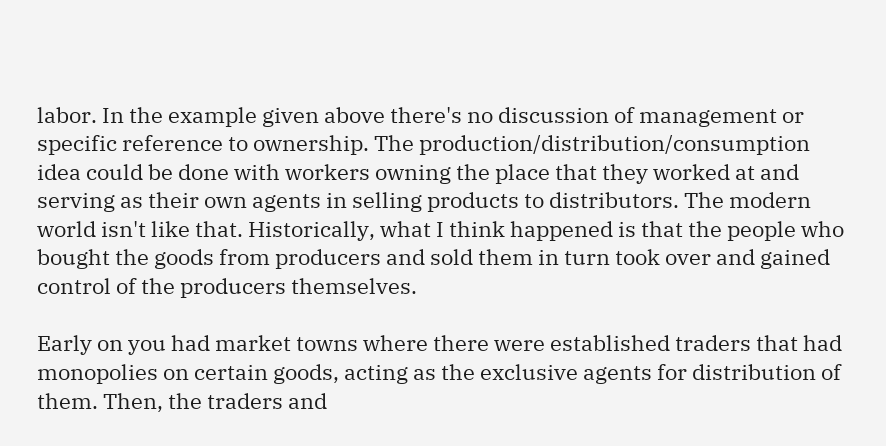labor. In the example given above there's no discussion of management or specific reference to ownership. The production/distribution/consumption idea could be done with workers owning the place that they worked at and serving as their own agents in selling products to distributors. The modern world isn't like that. Historically, what I think happened is that the people who bought the goods from producers and sold them in turn took over and gained control of the producers themselves.

Early on you had market towns where there were established traders that had monopolies on certain goods, acting as the exclusive agents for distribution of them. Then, the traders and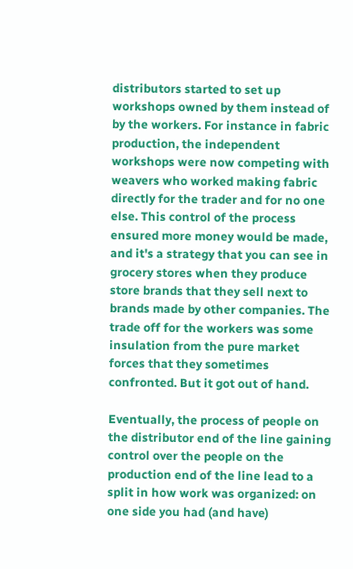distributors started to set up workshops owned by them instead of by the workers. For instance in fabric production, the independent workshops were now competing with weavers who worked making fabric directly for the trader and for no one else. This control of the process ensured more money would be made, and it's a strategy that you can see in grocery stores when they produce store brands that they sell next to brands made by other companies. The trade off for the workers was some insulation from the pure market forces that they sometimes confronted. But it got out of hand.

Eventually, the process of people on the distributor end of the line gaining control over the people on the production end of the line lead to a split in how work was organized: on one side you had (and have)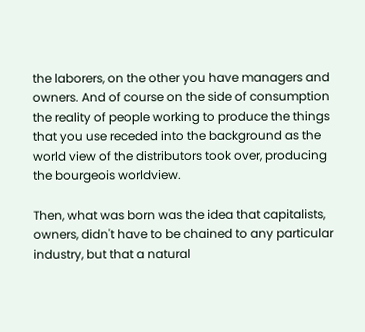the laborers, on the other you have managers and owners. And of course on the side of consumption the reality of people working to produce the things that you use receded into the background as the world view of the distributors took over, producing the bourgeois worldview.

Then, what was born was the idea that capitalists, owners, didn't have to be chained to any particular industry, but that a natural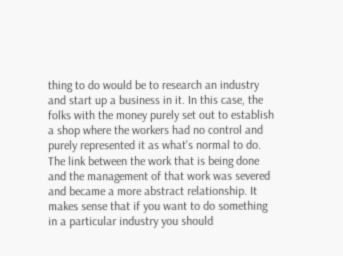thing to do would be to research an industry and start up a business in it. In this case, the folks with the money purely set out to establish a shop where the workers had no control and purely represented it as what's normal to do. The link between the work that is being done and the management of that work was severed and became a more abstract relationship. It makes sense that if you want to do something in a particular industry you should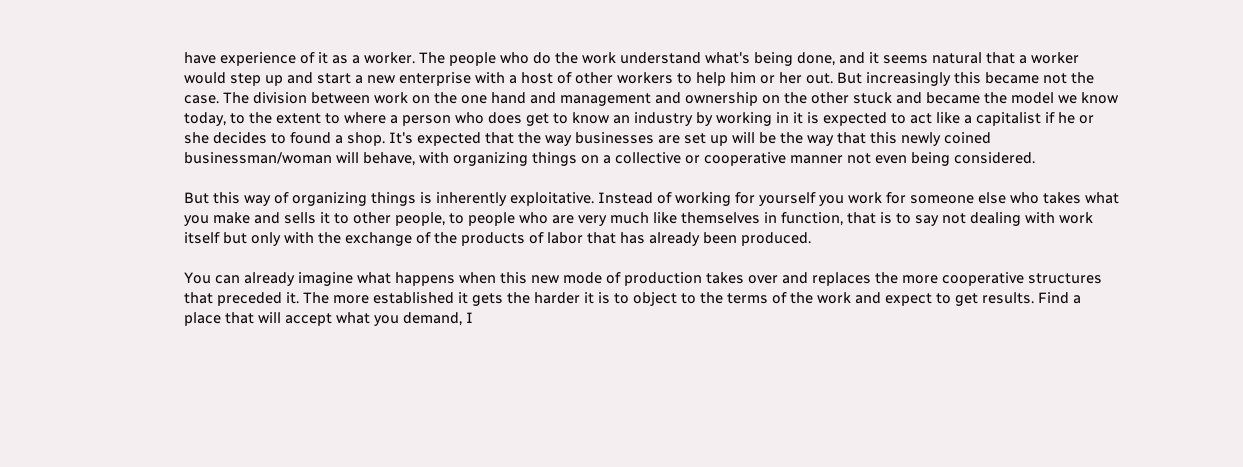have experience of it as a worker. The people who do the work understand what's being done, and it seems natural that a worker would step up and start a new enterprise with a host of other workers to help him or her out. But increasingly this became not the case. The division between work on the one hand and management and ownership on the other stuck and became the model we know today, to the extent to where a person who does get to know an industry by working in it is expected to act like a capitalist if he or she decides to found a shop. It's expected that the way businesses are set up will be the way that this newly coined businessman/woman will behave, with organizing things on a collective or cooperative manner not even being considered.

But this way of organizing things is inherently exploitative. Instead of working for yourself you work for someone else who takes what you make and sells it to other people, to people who are very much like themselves in function, that is to say not dealing with work itself but only with the exchange of the products of labor that has already been produced.

You can already imagine what happens when this new mode of production takes over and replaces the more cooperative structures that preceded it. The more established it gets the harder it is to object to the terms of the work and expect to get results. Find a place that will accept what you demand, I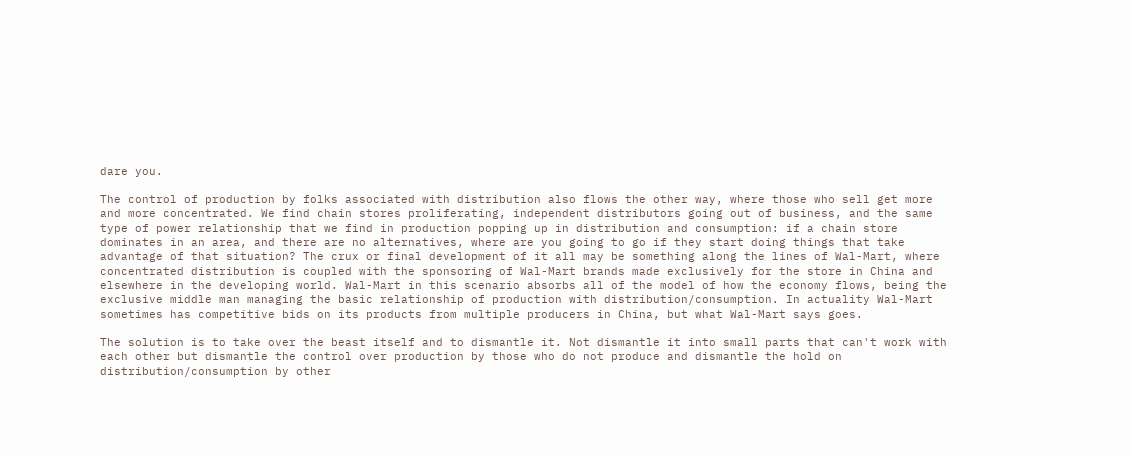dare you.

The control of production by folks associated with distribution also flows the other way, where those who sell get more and more concentrated. We find chain stores proliferating, independent distributors going out of business, and the same type of power relationship that we find in production popping up in distribution and consumption: if a chain store dominates in an area, and there are no alternatives, where are you going to go if they start doing things that take advantage of that situation? The crux or final development of it all may be something along the lines of Wal-Mart, where concentrated distribution is coupled with the sponsoring of Wal-Mart brands made exclusively for the store in China and elsewhere in the developing world. Wal-Mart in this scenario absorbs all of the model of how the economy flows, being the exclusive middle man managing the basic relationship of production with distribution/consumption. In actuality Wal-Mart sometimes has competitive bids on its products from multiple producers in China, but what Wal-Mart says goes.

The solution is to take over the beast itself and to dismantle it. Not dismantle it into small parts that can't work with each other but dismantle the control over production by those who do not produce and dismantle the hold on distribution/consumption by other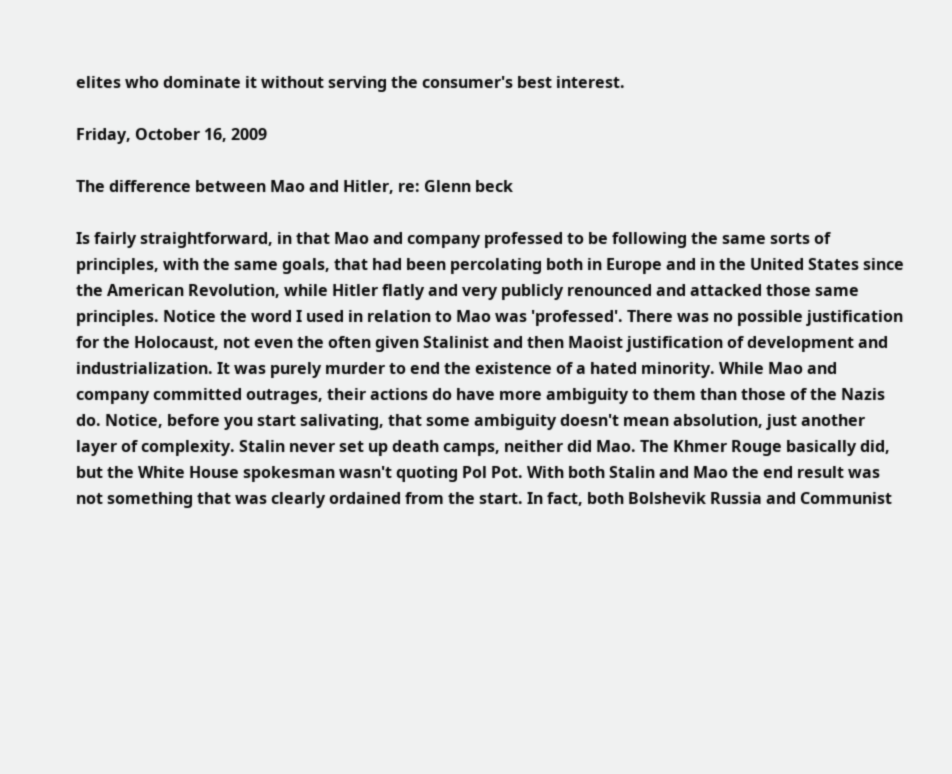elites who dominate it without serving the consumer's best interest.

Friday, October 16, 2009

The difference between Mao and Hitler, re: Glenn beck

Is fairly straightforward, in that Mao and company professed to be following the same sorts of principles, with the same goals, that had been percolating both in Europe and in the United States since the American Revolution, while Hitler flatly and very publicly renounced and attacked those same principles. Notice the word I used in relation to Mao was 'professed'. There was no possible justification for the Holocaust, not even the often given Stalinist and then Maoist justification of development and industrialization. It was purely murder to end the existence of a hated minority. While Mao and company committed outrages, their actions do have more ambiguity to them than those of the Nazis do. Notice, before you start salivating, that some ambiguity doesn't mean absolution, just another layer of complexity. Stalin never set up death camps, neither did Mao. The Khmer Rouge basically did, but the White House spokesman wasn't quoting Pol Pot. With both Stalin and Mao the end result was not something that was clearly ordained from the start. In fact, both Bolshevik Russia and Communist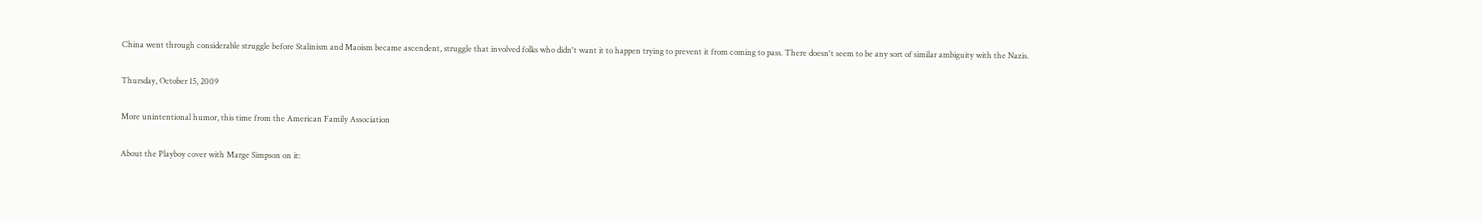China went through considerable struggle before Stalinism and Maoism became ascendent, struggle that involved folks who didn't want it to happen trying to prevent it from coming to pass. There doesn't seem to be any sort of similar ambiguity with the Nazis.

Thursday, October 15, 2009

More unintentional humor, this time from the American Family Association

About the Playboy cover with Marge Simpson on it: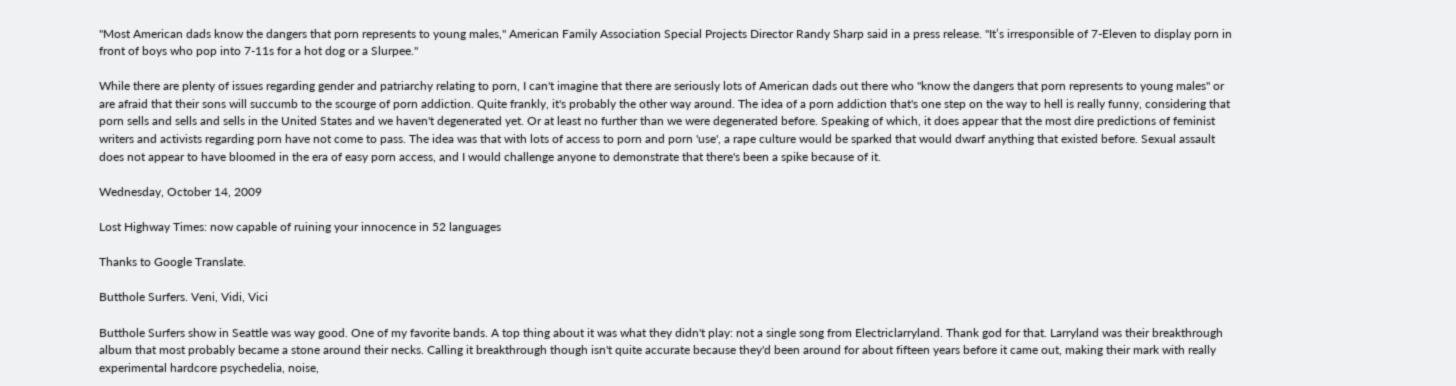"Most American dads know the dangers that porn represents to young males," American Family Association Special Projects Director Randy Sharp said in a press release. "It’s irresponsible of 7-Eleven to display porn in front of boys who pop into 7-11s for a hot dog or a Slurpee."

While there are plenty of issues regarding gender and patriarchy relating to porn, I can't imagine that there are seriously lots of American dads out there who "know the dangers that porn represents to young males" or are afraid that their sons will succumb to the scourge of porn addiction. Quite frankly, it's probably the other way around. The idea of a porn addiction that's one step on the way to hell is really funny, considering that porn sells and sells and sells in the United States and we haven't degenerated yet. Or at least no further than we were degenerated before. Speaking of which, it does appear that the most dire predictions of feminist writers and activists regarding porn have not come to pass. The idea was that with lots of access to porn and porn 'use', a rape culture would be sparked that would dwarf anything that existed before. Sexual assault does not appear to have bloomed in the era of easy porn access, and I would challenge anyone to demonstrate that there's been a spike because of it.

Wednesday, October 14, 2009

Lost Highway Times: now capable of ruining your innocence in 52 languages

Thanks to Google Translate.

Butthole Surfers. Veni, Vidi, Vici

Butthole Surfers show in Seattle was way good. One of my favorite bands. A top thing about it was what they didn't play: not a single song from Electriclarryland. Thank god for that. Larryland was their breakthrough album that most probably became a stone around their necks. Calling it breakthrough though isn't quite accurate because they'd been around for about fifteen years before it came out, making their mark with really experimental hardcore psychedelia, noise,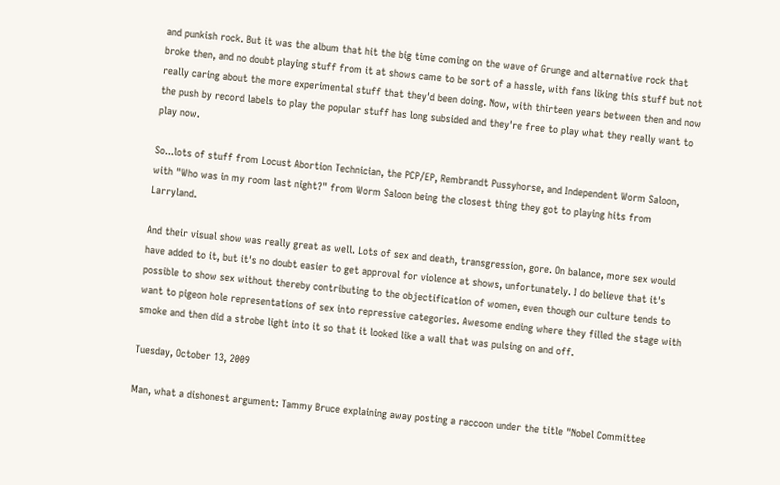and punkish rock. But it was the album that hit the big time coming on the wave of Grunge and alternative rock that broke then, and no doubt playing stuff from it at shows came to be sort of a hassle, with fans liking this stuff but not really caring about the more experimental stuff that they'd been doing. Now, with thirteen years between then and now the push by record labels to play the popular stuff has long subsided and they're free to play what they really want to play now.

So...lots of stuff from Locust Abortion Technician, the PCP/EP, Rembrandt Pussyhorse, and Independent Worm Saloon, with "Who was in my room last night?" from Worm Saloon being the closest thing they got to playing hits from Larryland.

And their visual show was really great as well. Lots of sex and death, transgression, gore. On balance, more sex would have added to it, but it's no doubt easier to get approval for violence at shows, unfortunately. I do believe that it's possible to show sex without thereby contributing to the objectification of women, even though our culture tends to want to pigeon hole representations of sex into repressive categories. Awesome ending where they filled the stage with smoke and then did a strobe light into it so that it looked like a wall that was pulsing on and off.

Tuesday, October 13, 2009

Man, what a dishonest argument: Tammy Bruce explaining away posting a raccoon under the title "Nobel Committee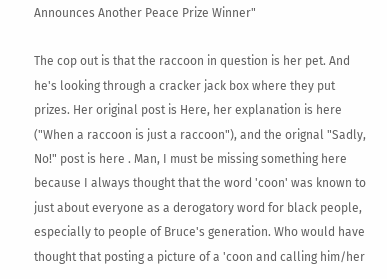Announces Another Peace Prize Winner"

The cop out is that the raccoon in question is her pet. And he's looking through a cracker jack box where they put prizes. Her original post is Here, her explanation is here ("When a raccoon is just a raccoon"), and the orignal "Sadly, No!" post is here . Man, I must be missing something here because I always thought that the word 'coon' was known to just about everyone as a derogatory word for black people, especially to people of Bruce's generation. Who would have thought that posting a picture of a 'coon and calling him/her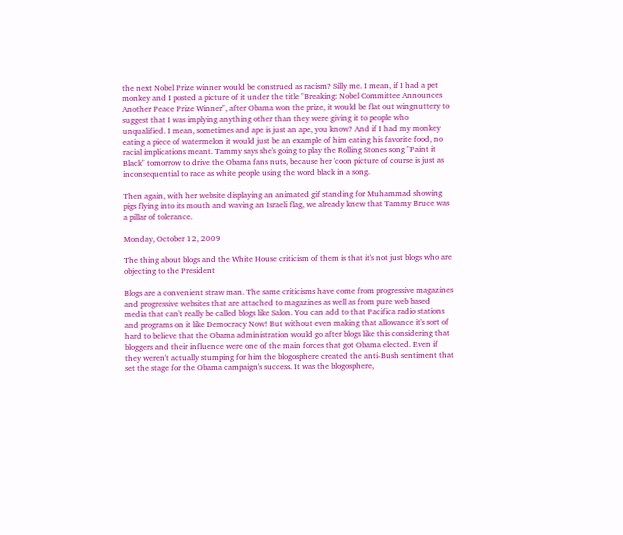the next Nobel Prize winner would be construed as racism? Silly me. I mean, if I had a pet monkey and I posted a picture of it under the title "Breaking: Nobel Committee Announces Another Peace Prize Winner", after Obama won the prize, it would be flat out wingnuttery to suggest that I was implying anything other than they were giving it to people who unqualified. I mean, sometimes and ape is just an ape, you know? And if I had my monkey eating a piece of watermelon it would just be an example of him eating his favorite food, no racial implications meant. Tammy says she's going to play the Rolling Stones song "Paint it Black" tomorrow to drive the Obama fans nuts, because her 'coon picture of course is just as inconsequential to race as white people using the word black in a song.

Then again, with her website displaying an animated gif standing for Muhammad showing pigs flying into its mouth and waving an Israeli flag, we already knew that Tammy Bruce was a pillar of tolerance.

Monday, October 12, 2009

The thing about blogs and the White House criticism of them is that it's not just blogs who are objecting to the President

Blogs are a convenient straw man. The same criticisms have come from progressive magazines and progressive websites that are attached to magazines as well as from pure web based media that can't really be called blogs like Salon. You can add to that Pacifica radio stations and programs on it like Democracy Now! But without even making that allowance it's sort of hard to believe that the Obama administration would go after blogs like this considering that bloggers and their influence were one of the main forces that got Obama elected. Even if they weren't actually stumping for him the blogosphere created the anti-Bush sentiment that set the stage for the Obama campaign's success. It was the blogosphere,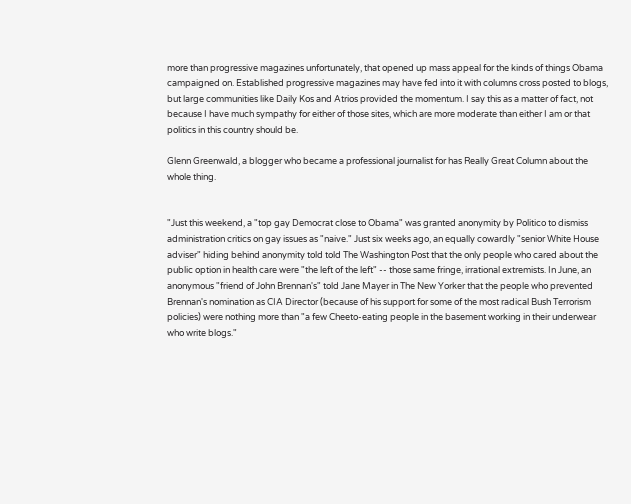more than progressive magazines unfortunately, that opened up mass appeal for the kinds of things Obama campaigned on. Established progressive magazines may have fed into it with columns cross posted to blogs, but large communities like Daily Kos and Atrios provided the momentum. I say this as a matter of fact, not because I have much sympathy for either of those sites, which are more moderate than either I am or that politics in this country should be.

Glenn Greenwald, a blogger who became a professional journalist for has Really Great Column about the whole thing.


"Just this weekend, a "top gay Democrat close to Obama" was granted anonymity by Politico to dismiss administration critics on gay issues as "naive." Just six weeks ago, an equally cowardly "senior White House adviser" hiding behind anonymity told told The Washington Post that the only people who cared about the public option in health care were "the left of the left" -- those same fringe, irrational extremists. In June, an anonymous "friend of John Brennan's" told Jane Mayer in The New Yorker that the people who prevented Brennan's nomination as CIA Director (because of his support for some of the most radical Bush Terrorism policies) were nothing more than "a few Cheeto-eating people in the basement working in their underwear who write blogs."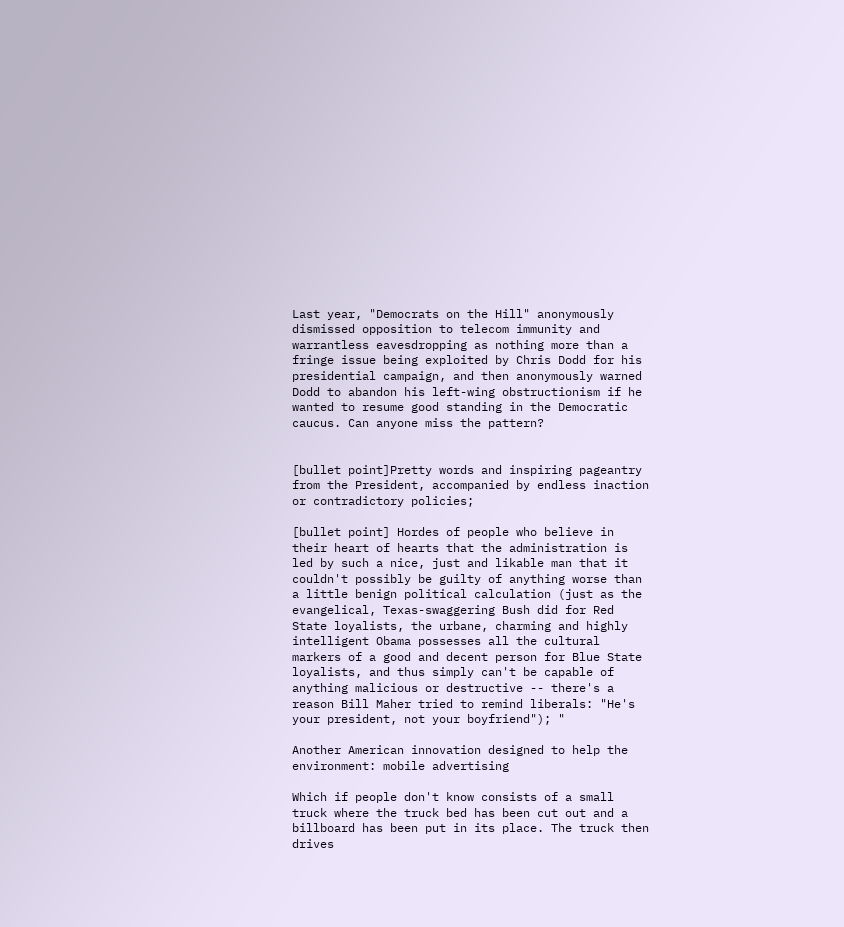Last year, "Democrats on the Hill" anonymously dismissed opposition to telecom immunity and warrantless eavesdropping as nothing more than a fringe issue being exploited by Chris Dodd for his presidential campaign, and then anonymously warned Dodd to abandon his left-wing obstructionism if he wanted to resume good standing in the Democratic caucus. Can anyone miss the pattern?


[bullet point]Pretty words and inspiring pageantry from the President, accompanied by endless inaction or contradictory policies;

[bullet point] Hordes of people who believe in their heart of hearts that the administration is led by such a nice, just and likable man that it couldn't possibly be guilty of anything worse than a little benign political calculation (just as the evangelical, Texas-swaggering Bush did for Red State loyalists, the urbane, charming and highly intelligent Obama possesses all the cultural markers of a good and decent person for Blue State loyalists, and thus simply can't be capable of anything malicious or destructive -- there's a reason Bill Maher tried to remind liberals: "He's your president, not your boyfriend"); "

Another American innovation designed to help the environment: mobile advertising

Which if people don't know consists of a small truck where the truck bed has been cut out and a billboard has been put in its place. The truck then drives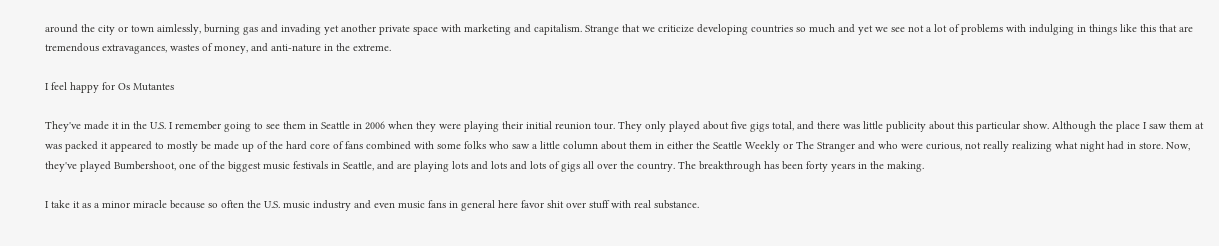around the city or town aimlessly, burning gas and invading yet another private space with marketing and capitalism. Strange that we criticize developing countries so much and yet we see not a lot of problems with indulging in things like this that are tremendous extravagances, wastes of money, and anti-nature in the extreme.

I feel happy for Os Mutantes

They've made it in the U.S. I remember going to see them in Seattle in 2006 when they were playing their initial reunion tour. They only played about five gigs total, and there was little publicity about this particular show. Although the place I saw them at was packed it appeared to mostly be made up of the hard core of fans combined with some folks who saw a little column about them in either the Seattle Weekly or The Stranger and who were curious, not really realizing what night had in store. Now, they've played Bumbershoot, one of the biggest music festivals in Seattle, and are playing lots and lots and lots of gigs all over the country. The breakthrough has been forty years in the making.

I take it as a minor miracle because so often the U.S. music industry and even music fans in general here favor shit over stuff with real substance.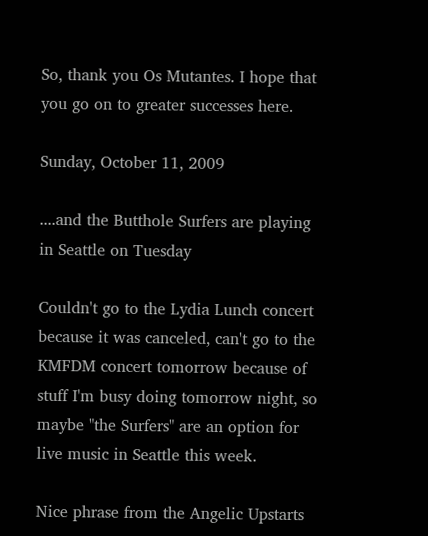So, thank you Os Mutantes. I hope that you go on to greater successes here.

Sunday, October 11, 2009

....and the Butthole Surfers are playing in Seattle on Tuesday

Couldn't go to the Lydia Lunch concert because it was canceled, can't go to the KMFDM concert tomorrow because of stuff I'm busy doing tomorrow night, so maybe "the Surfers" are an option for live music in Seattle this week.

Nice phrase from the Angelic Upstarts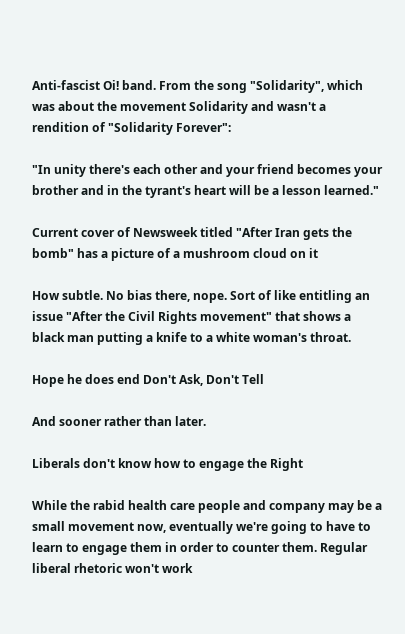Anti-fascist Oi! band. From the song "Solidarity", which was about the movement Solidarity and wasn't a rendition of "Solidarity Forever":

"In unity there's each other and your friend becomes your brother and in the tyrant's heart will be a lesson learned."

Current cover of Newsweek titled "After Iran gets the bomb" has a picture of a mushroom cloud on it

How subtle. No bias there, nope. Sort of like entitling an issue "After the Civil Rights movement" that shows a black man putting a knife to a white woman's throat.

Hope he does end Don't Ask, Don't Tell

And sooner rather than later.

Liberals don't know how to engage the Right

While the rabid health care people and company may be a small movement now, eventually we're going to have to learn to engage them in order to counter them. Regular liberal rhetoric won't work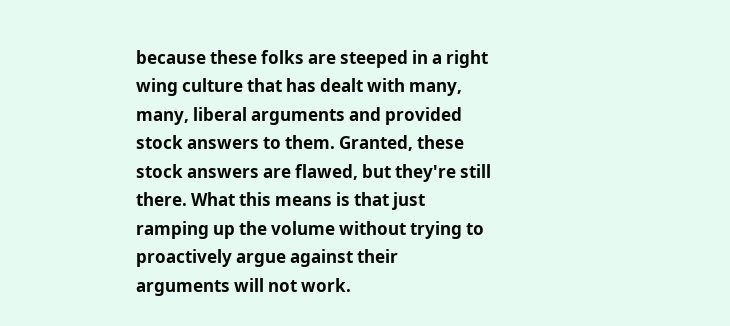because these folks are steeped in a right wing culture that has dealt with many, many, liberal arguments and provided stock answers to them. Granted, these stock answers are flawed, but they're still there. What this means is that just ramping up the volume without trying to proactively argue against their arguments will not work.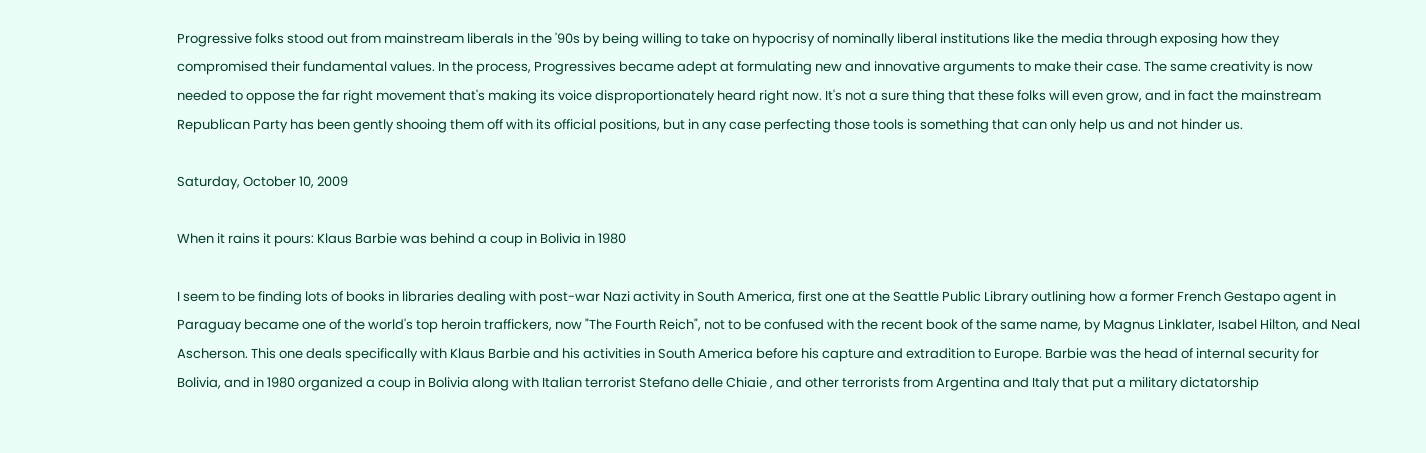Progressive folks stood out from mainstream liberals in the '90s by being willing to take on hypocrisy of nominally liberal institutions like the media through exposing how they compromised their fundamental values. In the process, Progressives became adept at formulating new and innovative arguments to make their case. The same creativity is now needed to oppose the far right movement that's making its voice disproportionately heard right now. It's not a sure thing that these folks will even grow, and in fact the mainstream Republican Party has been gently shooing them off with its official positions, but in any case perfecting those tools is something that can only help us and not hinder us.

Saturday, October 10, 2009

When it rains it pours: Klaus Barbie was behind a coup in Bolivia in 1980

I seem to be finding lots of books in libraries dealing with post-war Nazi activity in South America, first one at the Seattle Public Library outlining how a former French Gestapo agent in Paraguay became one of the world's top heroin traffickers, now "The Fourth Reich", not to be confused with the recent book of the same name, by Magnus Linklater, Isabel Hilton, and Neal Ascherson. This one deals specifically with Klaus Barbie and his activities in South America before his capture and extradition to Europe. Barbie was the head of internal security for Bolivia, and in 1980 organized a coup in Bolivia along with Italian terrorist Stefano delle Chiaie , and other terrorists from Argentina and Italy that put a military dictatorship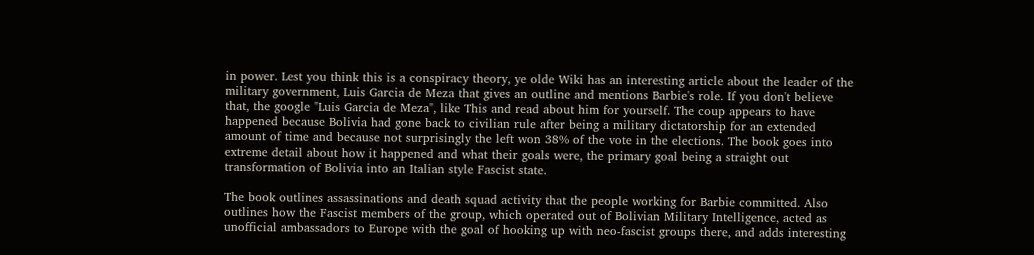in power. Lest you think this is a conspiracy theory, ye olde Wiki has an interesting article about the leader of the military government, Luis Garcia de Meza that gives an outline and mentions Barbie's role. If you don't believe that, the google "Luis Garcia de Meza", like This and read about him for yourself. The coup appears to have happened because Bolivia had gone back to civilian rule after being a military dictatorship for an extended amount of time and because not surprisingly the left won 38% of the vote in the elections. The book goes into extreme detail about how it happened and what their goals were, the primary goal being a straight out transformation of Bolivia into an Italian style Fascist state.

The book outlines assassinations and death squad activity that the people working for Barbie committed. Also outlines how the Fascist members of the group, which operated out of Bolivian Military Intelligence, acted as unofficial ambassadors to Europe with the goal of hooking up with neo-fascist groups there, and adds interesting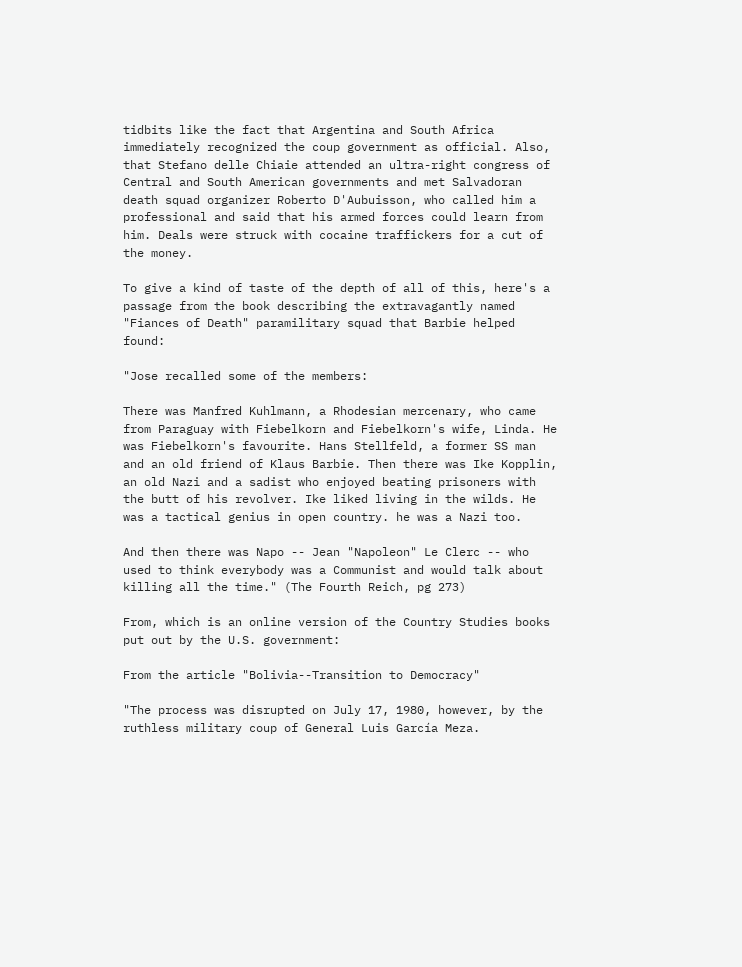tidbits like the fact that Argentina and South Africa immediately recognized the coup government as official. Also, that Stefano delle Chiaie attended an ultra-right congress of Central and South American governments and met Salvadoran death squad organizer Roberto D'Aubuisson, who called him a professional and said that his armed forces could learn from him. Deals were struck with cocaine traffickers for a cut of the money.

To give a kind of taste of the depth of all of this, here's a passage from the book describing the extravagantly named "Fiances of Death" paramilitary squad that Barbie helped found:

"Jose recalled some of the members:

There was Manfred Kuhlmann, a Rhodesian mercenary, who came from Paraguay with Fiebelkorn and Fiebelkorn's wife, Linda. He was Fiebelkorn's favourite. Hans Stellfeld, a former SS man and an old friend of Klaus Barbie. Then there was Ike Kopplin, an old Nazi and a sadist who enjoyed beating prisoners with the butt of his revolver. Ike liked living in the wilds. He was a tactical genius in open country. he was a Nazi too.

And then there was Napo -- Jean "Napoleon" Le Clerc -- who used to think everybody was a Communist and would talk about killing all the time." (The Fourth Reich, pg 273)

From, which is an online version of the Country Studies books put out by the U.S. government:

From the article "Bolivia--Transition to Democracy"

"The process was disrupted on July 17, 1980, however, by the ruthless military coup of General Luis García Meza.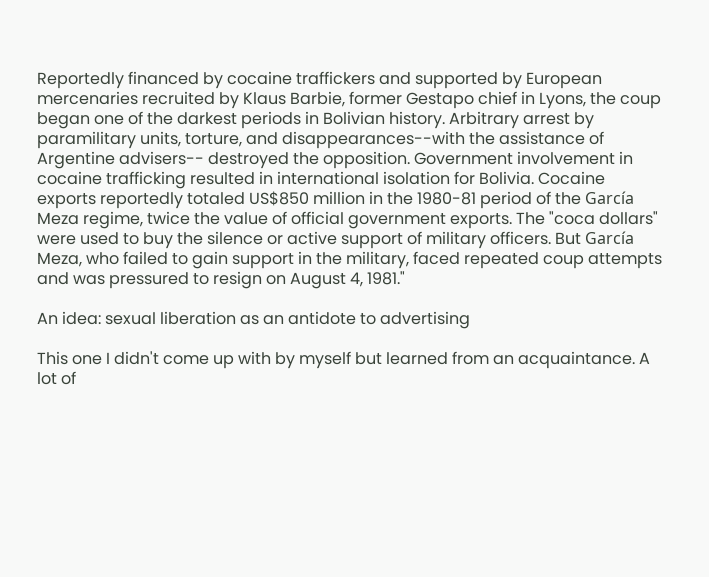Reportedly financed by cocaine traffickers and supported by European mercenaries recruited by Klaus Barbie, former Gestapo chief in Lyons, the coup began one of the darkest periods in Bolivian history. Arbitrary arrest by paramilitary units, torture, and disappearances--with the assistance of Argentine advisers-- destroyed the opposition. Government involvement in cocaine trafficking resulted in international isolation for Bolivia. Cocaine exports reportedly totaled US$850 million in the 1980-81 period of the García Meza regime, twice the value of official government exports. The "coca dollars" were used to buy the silence or active support of military officers. But García Meza, who failed to gain support in the military, faced repeated coup attempts and was pressured to resign on August 4, 1981."

An idea: sexual liberation as an antidote to advertising

This one I didn't come up with by myself but learned from an acquaintance. A lot of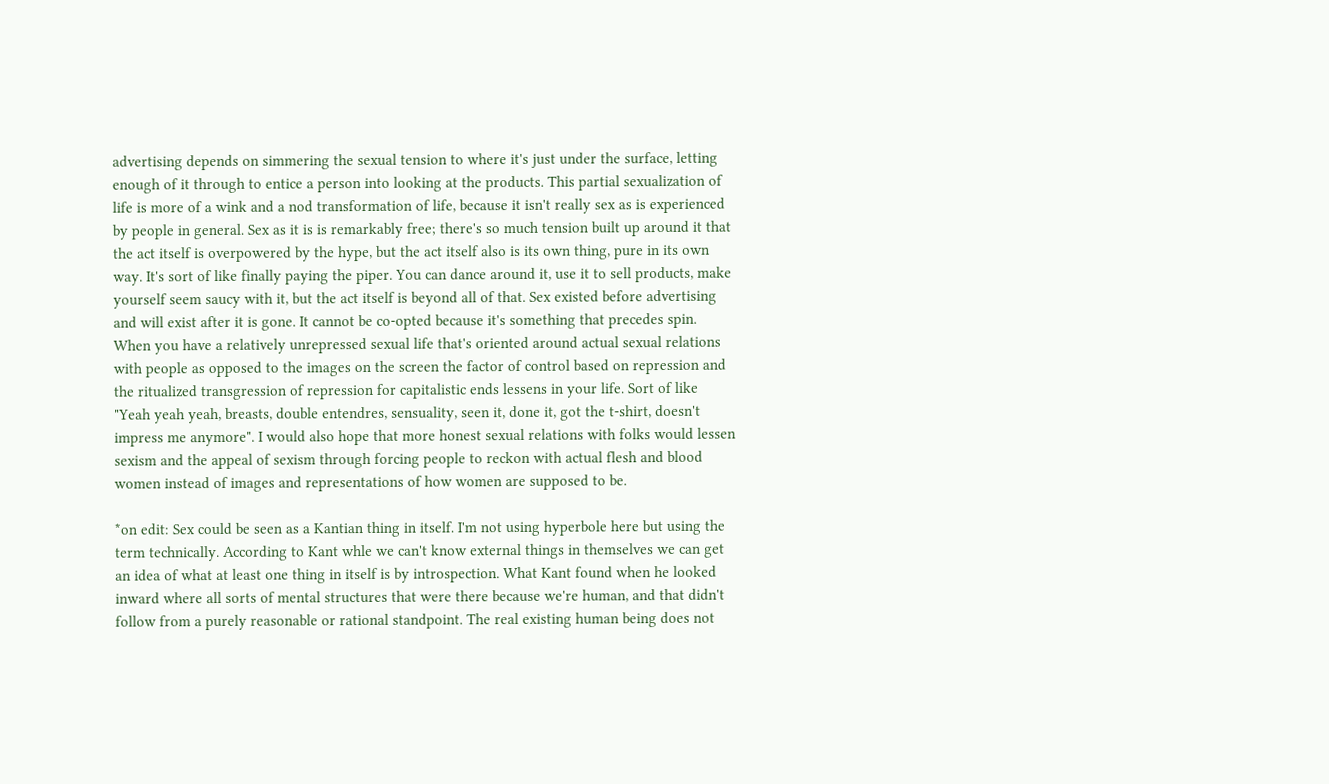advertising depends on simmering the sexual tension to where it's just under the surface, letting enough of it through to entice a person into looking at the products. This partial sexualization of life is more of a wink and a nod transformation of life, because it isn't really sex as is experienced by people in general. Sex as it is is remarkably free; there's so much tension built up around it that the act itself is overpowered by the hype, but the act itself also is its own thing, pure in its own way. It's sort of like finally paying the piper. You can dance around it, use it to sell products, make yourself seem saucy with it, but the act itself is beyond all of that. Sex existed before advertising and will exist after it is gone. It cannot be co-opted because it's something that precedes spin. When you have a relatively unrepressed sexual life that's oriented around actual sexual relations with people as opposed to the images on the screen the factor of control based on repression and the ritualized transgression of repression for capitalistic ends lessens in your life. Sort of like "Yeah yeah yeah, breasts, double entendres, sensuality, seen it, done it, got the t-shirt, doesn't impress me anymore". I would also hope that more honest sexual relations with folks would lessen sexism and the appeal of sexism through forcing people to reckon with actual flesh and blood women instead of images and representations of how women are supposed to be.

*on edit: Sex could be seen as a Kantian thing in itself. I'm not using hyperbole here but using the term technically. According to Kant whle we can't know external things in themselves we can get an idea of what at least one thing in itself is by introspection. What Kant found when he looked inward where all sorts of mental structures that were there because we're human, and that didn't follow from a purely reasonable or rational standpoint. The real existing human being does not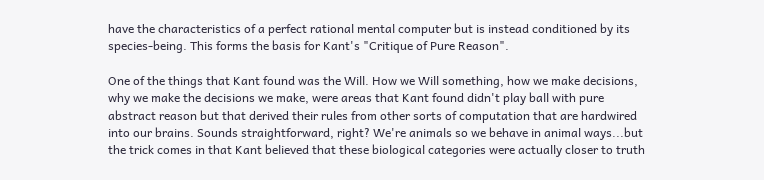have the characteristics of a perfect rational mental computer but is instead conditioned by its species-being. This forms the basis for Kant's "Critique of Pure Reason".

One of the things that Kant found was the Will. How we Will something, how we make decisions, why we make the decisions we make, were areas that Kant found didn't play ball with pure abstract reason but that derived their rules from other sorts of computation that are hardwired into our brains. Sounds straightforward, right? We're animals so we behave in animal ways...but the trick comes in that Kant believed that these biological categories were actually closer to truth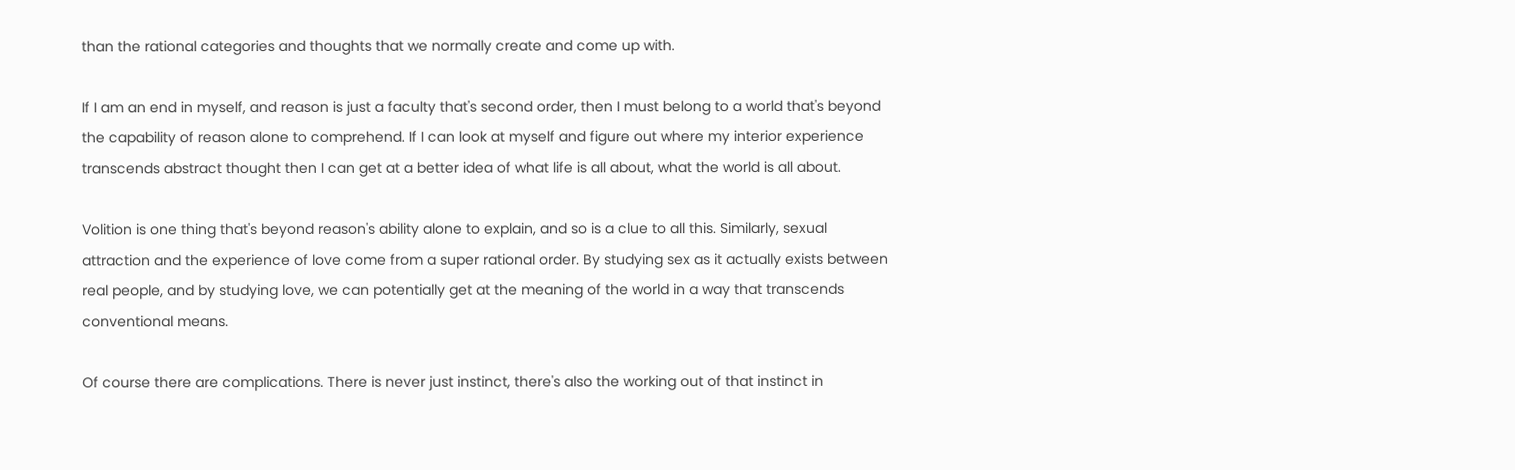than the rational categories and thoughts that we normally create and come up with.

If I am an end in myself, and reason is just a faculty that's second order, then I must belong to a world that's beyond the capability of reason alone to comprehend. If I can look at myself and figure out where my interior experience transcends abstract thought then I can get at a better idea of what life is all about, what the world is all about.

Volition is one thing that's beyond reason's ability alone to explain, and so is a clue to all this. Similarly, sexual attraction and the experience of love come from a super rational order. By studying sex as it actually exists between real people, and by studying love, we can potentially get at the meaning of the world in a way that transcends conventional means.

Of course there are complications. There is never just instinct, there's also the working out of that instinct in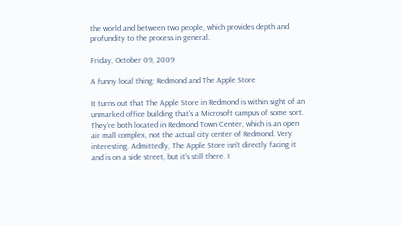the world and between two people, which provides depth and profundity to the process in general.

Friday, October 09, 2009

A funny local thing: Redmond and The Apple Store

It turns out that The Apple Store in Redmond is within sight of an unmarked office building that's a Microsoft campus of some sort. They're both located in Redmond Town Center, which is an open air mall complex, not the actual city center of Redmond. Very interesting. Admittedly, The Apple Store isn't directly facing it and is on a side street, but it's still there. I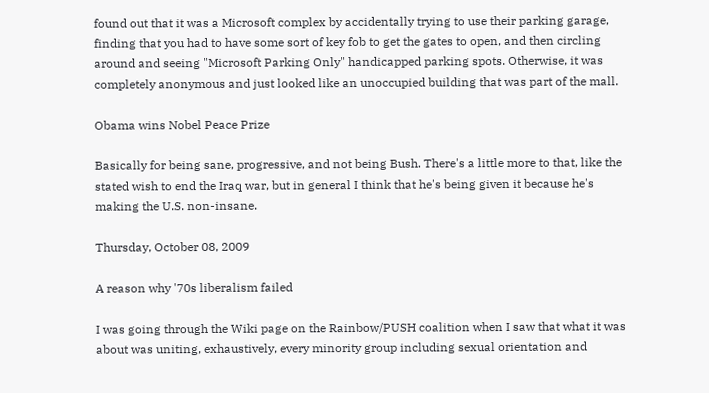found out that it was a Microsoft complex by accidentally trying to use their parking garage, finding that you had to have some sort of key fob to get the gates to open, and then circling around and seeing "Microsoft Parking Only" handicapped parking spots. Otherwise, it was completely anonymous and just looked like an unoccupied building that was part of the mall.

Obama wins Nobel Peace Prize

Basically for being sane, progressive, and not being Bush. There's a little more to that, like the stated wish to end the Iraq war, but in general I think that he's being given it because he's making the U.S. non-insane.

Thursday, October 08, 2009

A reason why '70s liberalism failed

I was going through the Wiki page on the Rainbow/PUSH coalition when I saw that what it was about was uniting, exhaustively, every minority group including sexual orientation and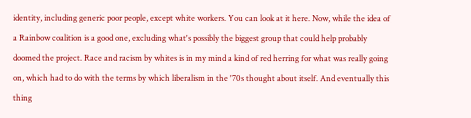identity, including generic poor people, except white workers. You can look at it here. Now, while the idea of a Rainbow coalition is a good one, excluding what's possibly the biggest group that could help probably doomed the project. Race and racism by whites is in my mind a kind of red herring for what was really going on, which had to do with the terms by which liberalism in the '70s thought about itself. And eventually this thing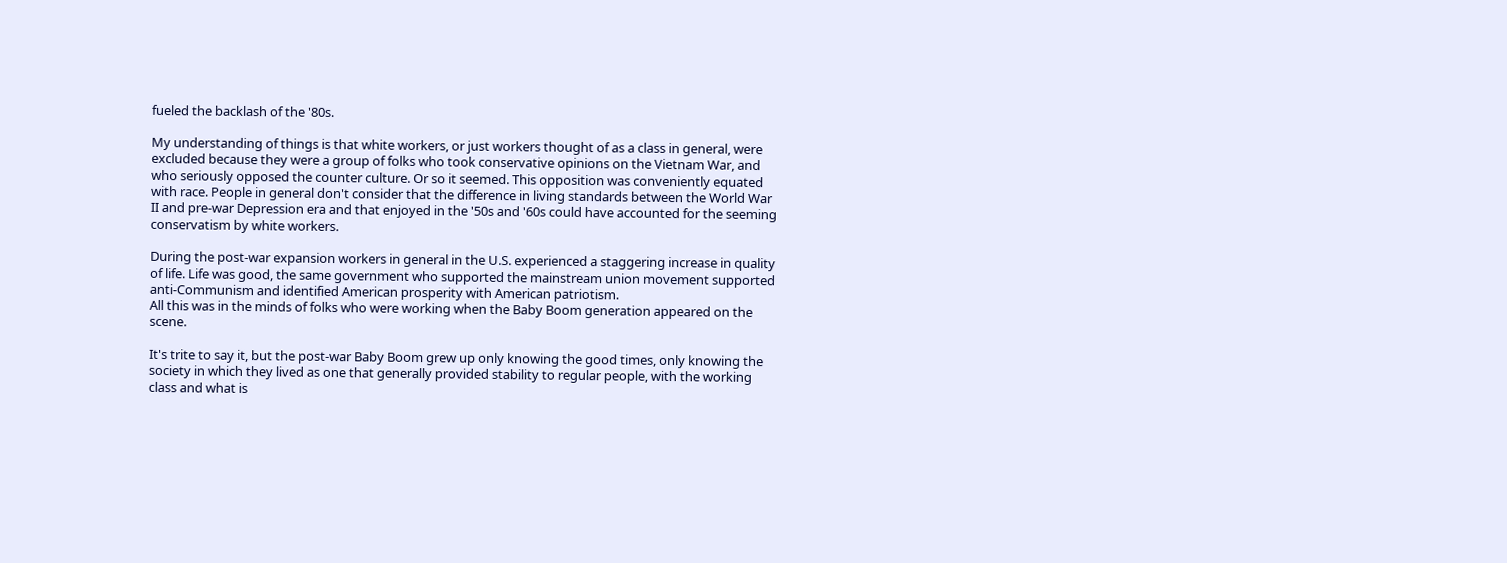fueled the backlash of the '80s.

My understanding of things is that white workers, or just workers thought of as a class in general, were excluded because they were a group of folks who took conservative opinions on the Vietnam War, and who seriously opposed the counter culture. Or so it seemed. This opposition was conveniently equated with race. People in general don't consider that the difference in living standards between the World War II and pre-war Depression era and that enjoyed in the '50s and '60s could have accounted for the seeming conservatism by white workers.

During the post-war expansion workers in general in the U.S. experienced a staggering increase in quality of life. Life was good, the same government who supported the mainstream union movement supported anti-Communism and identified American prosperity with American patriotism.
All this was in the minds of folks who were working when the Baby Boom generation appeared on the scene.

It's trite to say it, but the post-war Baby Boom grew up only knowing the good times, only knowing the society in which they lived as one that generally provided stability to regular people, with the working class and what is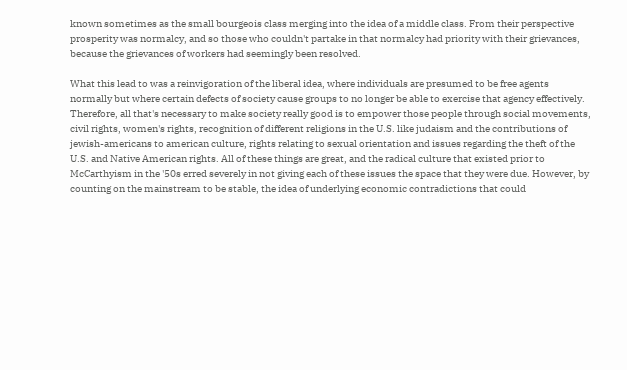known sometimes as the small bourgeois class merging into the idea of a middle class. From their perspective prosperity was normalcy, and so those who couldn't partake in that normalcy had priority with their grievances, because the grievances of workers had seemingly been resolved.

What this lead to was a reinvigoration of the liberal idea, where individuals are presumed to be free agents normally but where certain defects of society cause groups to no longer be able to exercise that agency effectively. Therefore, all that's necessary to make society really good is to empower those people through social movements, civil rights, women's rights, recognition of different religions in the U.S. like judaism and the contributions of jewish-americans to american culture, rights relating to sexual orientation and issues regarding the theft of the U.S. and Native American rights. All of these things are great, and the radical culture that existed prior to McCarthyism in the '50s erred severely in not giving each of these issues the space that they were due. However, by counting on the mainstream to be stable, the idea of underlying economic contradictions that could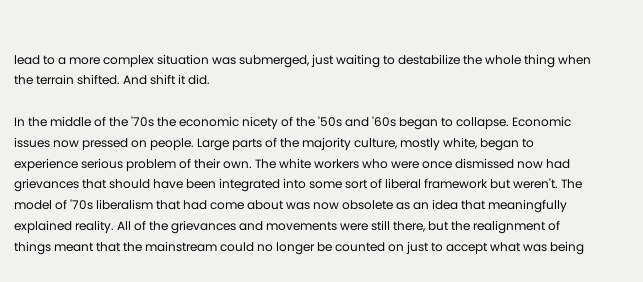lead to a more complex situation was submerged, just waiting to destabilize the whole thing when the terrain shifted. And shift it did.

In the middle of the '70s the economic nicety of the '50s and '60s began to collapse. Economic issues now pressed on people. Large parts of the majority culture, mostly white, began to experience serious problem of their own. The white workers who were once dismissed now had grievances that should have been integrated into some sort of liberal framework but weren't. The model of '70s liberalism that had come about was now obsolete as an idea that meaningfully explained reality. All of the grievances and movements were still there, but the realignment of things meant that the mainstream could no longer be counted on just to accept what was being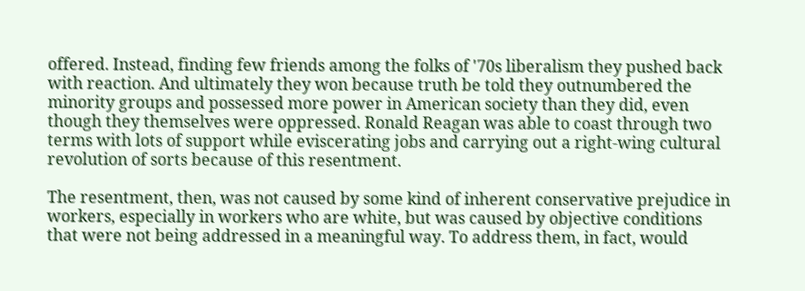offered. Instead, finding few friends among the folks of '70s liberalism they pushed back with reaction. And ultimately they won because truth be told they outnumbered the minority groups and possessed more power in American society than they did, even though they themselves were oppressed. Ronald Reagan was able to coast through two terms with lots of support while eviscerating jobs and carrying out a right-wing cultural revolution of sorts because of this resentment.

The resentment, then, was not caused by some kind of inherent conservative prejudice in workers, especially in workers who are white, but was caused by objective conditions that were not being addressed in a meaningful way. To address them, in fact, would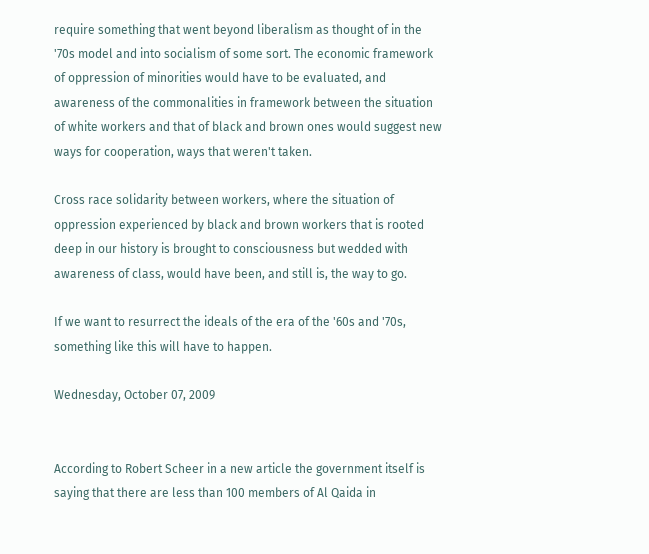require something that went beyond liberalism as thought of in the '70s model and into socialism of some sort. The economic framework of oppression of minorities would have to be evaluated, and awareness of the commonalities in framework between the situation of white workers and that of black and brown ones would suggest new ways for cooperation, ways that weren't taken.

Cross race solidarity between workers, where the situation of oppression experienced by black and brown workers that is rooted deep in our history is brought to consciousness but wedded with awareness of class, would have been, and still is, the way to go.

If we want to resurrect the ideals of the era of the '60s and '70s, something like this will have to happen.

Wednesday, October 07, 2009


According to Robert Scheer in a new article the government itself is saying that there are less than 100 members of Al Qaida in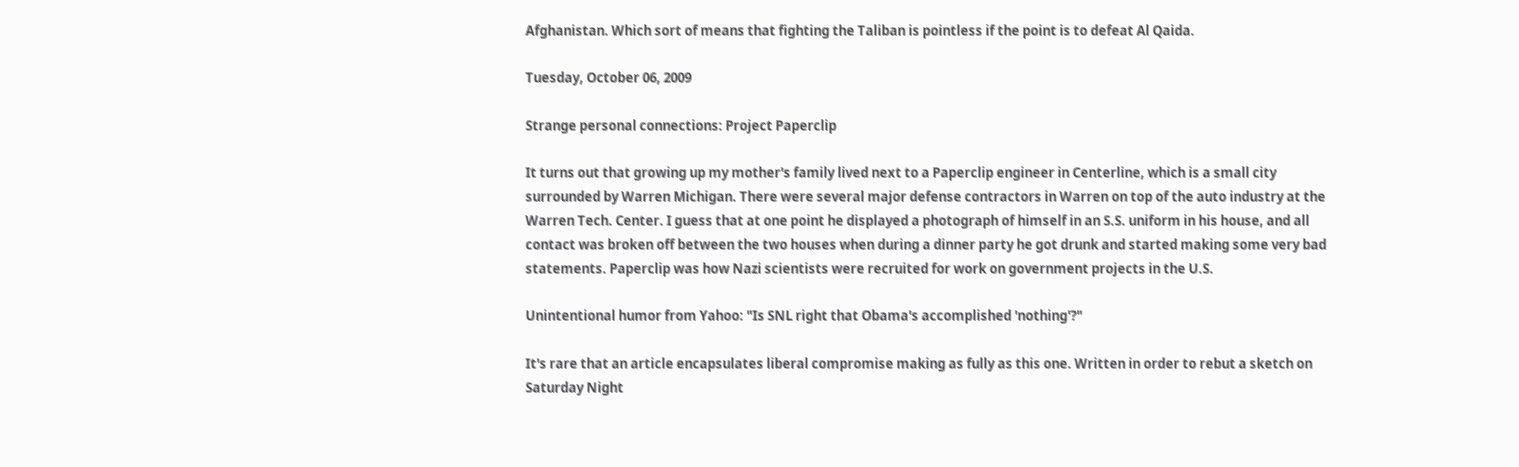Afghanistan. Which sort of means that fighting the Taliban is pointless if the point is to defeat Al Qaida.

Tuesday, October 06, 2009

Strange personal connections: Project Paperclip

It turns out that growing up my mother's family lived next to a Paperclip engineer in Centerline, which is a small city surrounded by Warren Michigan. There were several major defense contractors in Warren on top of the auto industry at the Warren Tech. Center. I guess that at one point he displayed a photograph of himself in an S.S. uniform in his house, and all contact was broken off between the two houses when during a dinner party he got drunk and started making some very bad statements. Paperclip was how Nazi scientists were recruited for work on government projects in the U.S.

Unintentional humor from Yahoo: "Is SNL right that Obama's accomplished 'nothing'?"

It's rare that an article encapsulates liberal compromise making as fully as this one. Written in order to rebut a sketch on Saturday Night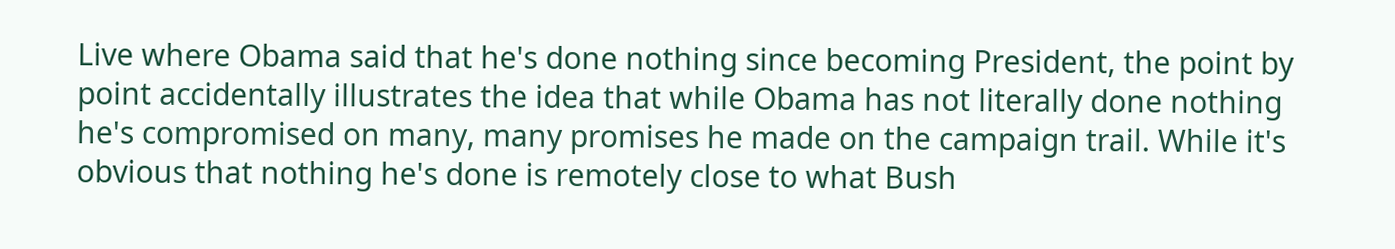Live where Obama said that he's done nothing since becoming President, the point by point accidentally illustrates the idea that while Obama has not literally done nothing he's compromised on many, many promises he made on the campaign trail. While it's obvious that nothing he's done is remotely close to what Bush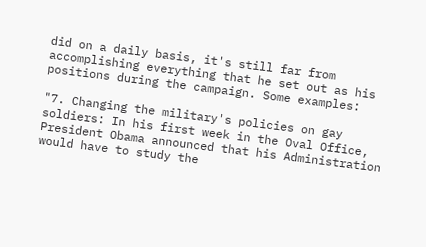did on a daily basis, it's still far from accomplishing everything that he set out as his positions during the campaign. Some examples:

"7. Changing the military's policies on gay soldiers: In his first week in the Oval Office, President Obama announced that his Administration would have to study the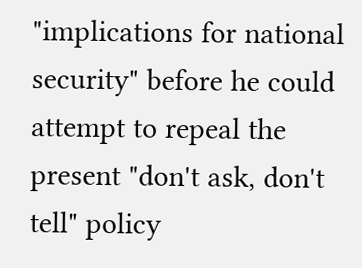"implications for national security" before he could attempt to repeal the present "don't ask, don't tell" policy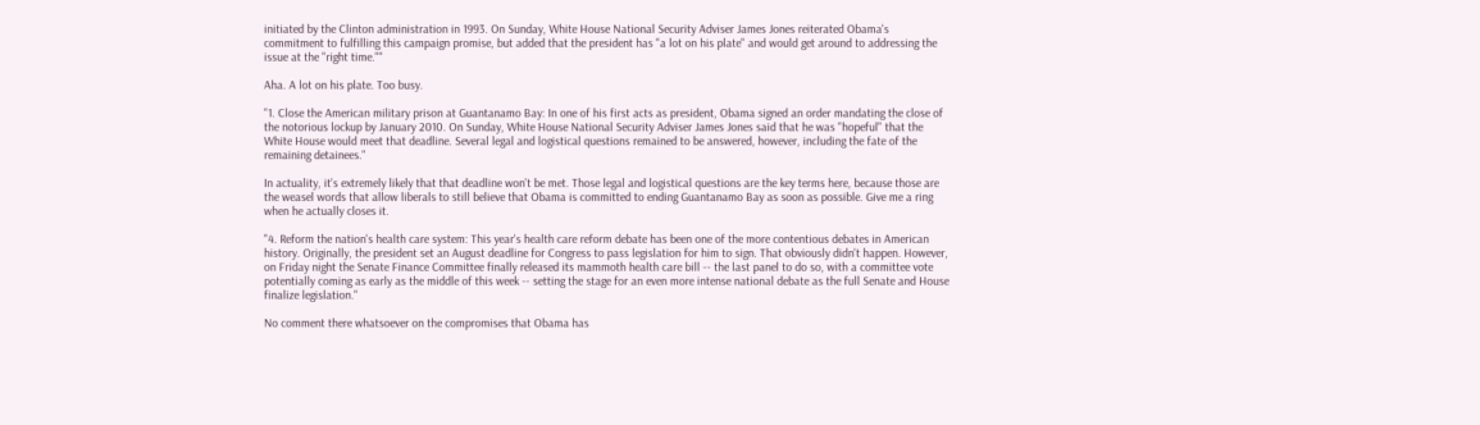initiated by the Clinton administration in 1993. On Sunday, White House National Security Adviser James Jones reiterated Obama's commitment to fulfilling this campaign promise, but added that the president has "a lot on his plate" and would get around to addressing the issue at the "right time.""

Aha. A lot on his plate. Too busy.

"1. Close the American military prison at Guantanamo Bay: In one of his first acts as president, Obama signed an order mandating the close of the notorious lockup by January 2010. On Sunday, White House National Security Adviser James Jones said that he was "hopeful" that the White House would meet that deadline. Several legal and logistical questions remained to be answered, however, including the fate of the remaining detainees."

In actuality, it's extremely likely that that deadline won't be met. Those legal and logistical questions are the key terms here, because those are the weasel words that allow liberals to still believe that Obama is committed to ending Guantanamo Bay as soon as possible. Give me a ring when he actually closes it.

"4. Reform the nation's health care system: This year's health care reform debate has been one of the more contentious debates in American history. Originally, the president set an August deadline for Congress to pass legislation for him to sign. That obviously didn't happen. However, on Friday night the Senate Finance Committee finally released its mammoth health care bill -- the last panel to do so, with a committee vote potentially coming as early as the middle of this week -- setting the stage for an even more intense national debate as the full Senate and House finalize legislation."

No comment there whatsoever on the compromises that Obama has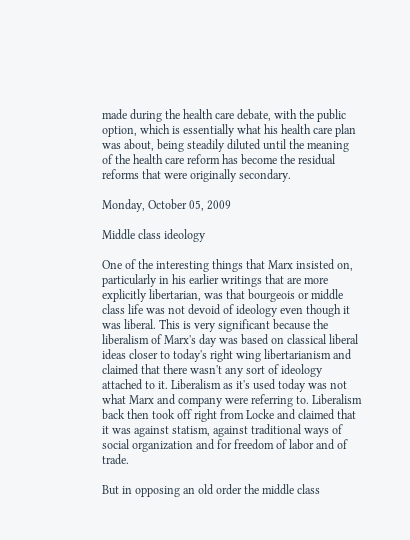made during the health care debate, with the public option, which is essentially what his health care plan was about, being steadily diluted until the meaning of the health care reform has become the residual reforms that were originally secondary.

Monday, October 05, 2009

Middle class ideology

One of the interesting things that Marx insisted on, particularly in his earlier writings that are more explicitly libertarian, was that bourgeois or middle class life was not devoid of ideology even though it was liberal. This is very significant because the liberalism of Marx's day was based on classical liberal ideas closer to today's right wing libertarianism and claimed that there wasn't any sort of ideology attached to it. Liberalism as it's used today was not what Marx and company were referring to. Liberalism back then took off right from Locke and claimed that it was against statism, against traditional ways of social organization and for freedom of labor and of trade.

But in opposing an old order the middle class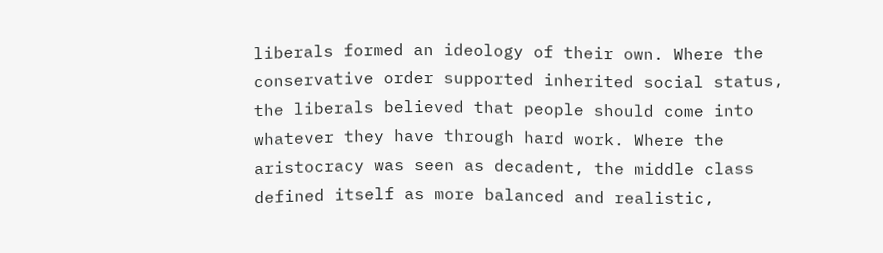liberals formed an ideology of their own. Where the conservative order supported inherited social status, the liberals believed that people should come into whatever they have through hard work. Where the aristocracy was seen as decadent, the middle class defined itself as more balanced and realistic,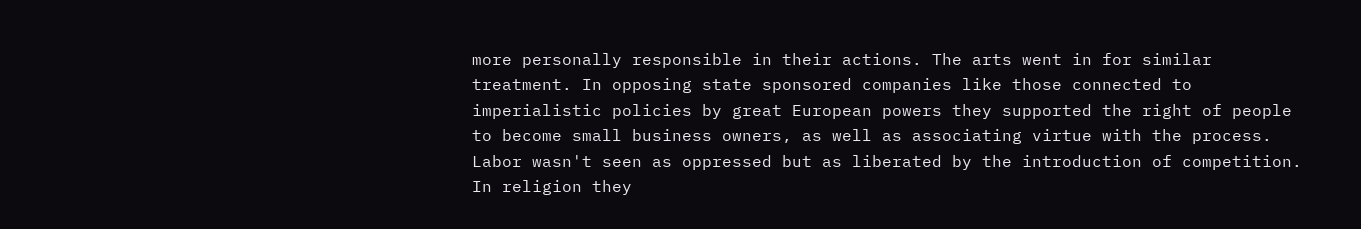more personally responsible in their actions. The arts went in for similar treatment. In opposing state sponsored companies like those connected to imperialistic policies by great European powers they supported the right of people to become small business owners, as well as associating virtue with the process. Labor wasn't seen as oppressed but as liberated by the introduction of competition. In religion they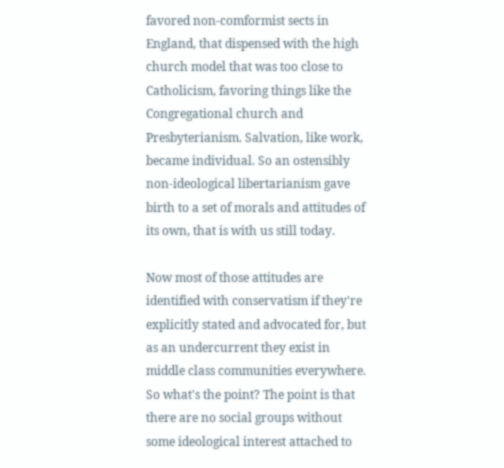favored non-comformist sects in England, that dispensed with the high church model that was too close to Catholicism, favoring things like the Congregational church and Presbyterianism. Salvation, like work, became individual. So an ostensibly non-ideological libertarianism gave birth to a set of morals and attitudes of its own, that is with us still today.

Now most of those attitudes are identified with conservatism if they're explicitly stated and advocated for, but as an undercurrent they exist in middle class communities everywhere. So what's the point? The point is that there are no social groups without some ideological interest attached to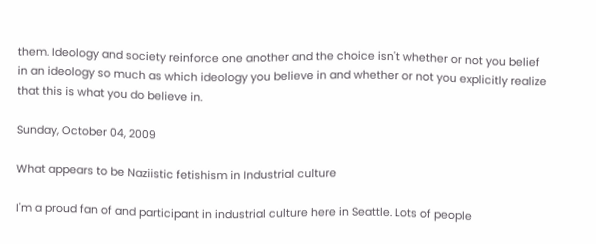them. Ideology and society reinforce one another and the choice isn't whether or not you belief in an ideology so much as which ideology you believe in and whether or not you explicitly realize that this is what you do believe in.

Sunday, October 04, 2009

What appears to be Naziistic fetishism in Industrial culture

I'm a proud fan of and participant in industrial culture here in Seattle. Lots of people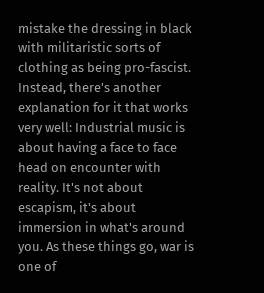mistake the dressing in black with militaristic sorts of clothing as being pro-fascist. Instead, there's another explanation for it that works very well: Industrial music is about having a face to face head on encounter with reality. It's not about escapism, it's about immersion in what's around you. As these things go, war is one of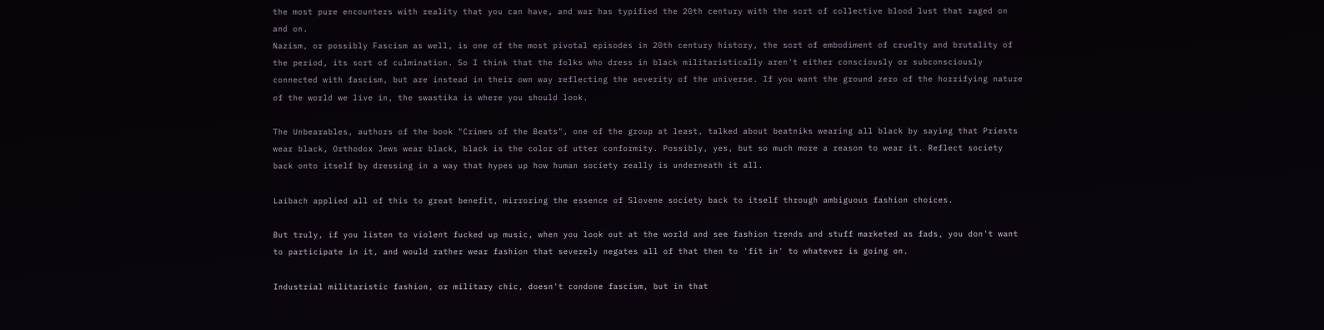the most pure encounters with reality that you can have, and war has typified the 20th century with the sort of collective blood lust that raged on and on.
Nazism, or possibly Fascism as well, is one of the most pivotal episodes in 20th century history, the sort of embodiment of cruelty and brutality of the period, its sort of culmination. So I think that the folks who dress in black militaristically aren't either consciously or subconsciously connected with fascism, but are instead in their own way reflecting the severity of the universe. If you want the ground zero of the horrifying nature of the world we live in, the swastika is where you should look.

The Unbearables, authors of the book "Crimes of the Beats", one of the group at least, talked about beatniks wearing all black by saying that Priests wear black, Orthodox Jews wear black, black is the color of utter conformity. Possibly, yes, but so much more a reason to wear it. Reflect society back onto itself by dressing in a way that hypes up how human society really is underneath it all.

Laibach applied all of this to great benefit, mirroring the essence of Slovene society back to itself through ambiguous fashion choices.

But truly, if you listen to violent fucked up music, when you look out at the world and see fashion trends and stuff marketed as fads, you don't want to participate in it, and would rather wear fashion that severely negates all of that then to 'fit in' to whatever is going on.

Industrial militaristic fashion, or military chic, doesn't condone fascism, but in that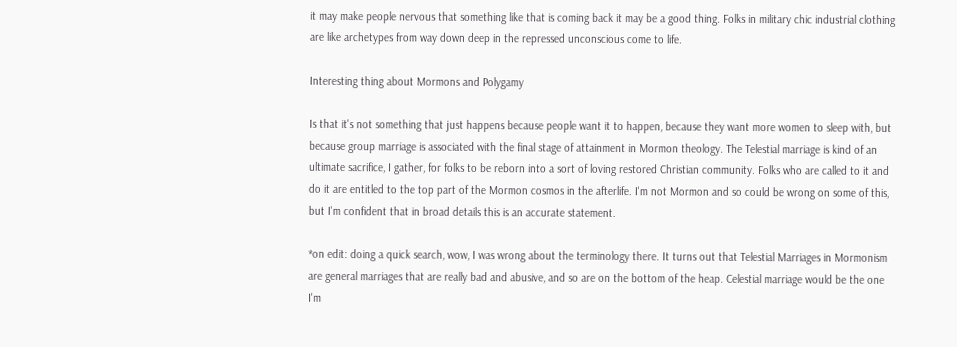it may make people nervous that something like that is coming back it may be a good thing. Folks in military chic industrial clothing are like archetypes from way down deep in the repressed unconscious come to life.

Interesting thing about Mormons and Polygamy

Is that it's not something that just happens because people want it to happen, because they want more women to sleep with, but because group marriage is associated with the final stage of attainment in Mormon theology. The Telestial marriage is kind of an ultimate sacrifice, I gather, for folks to be reborn into a sort of loving restored Christian community. Folks who are called to it and do it are entitled to the top part of the Mormon cosmos in the afterlife. I'm not Mormon and so could be wrong on some of this, but I'm confident that in broad details this is an accurate statement.

*on edit: doing a quick search, wow, I was wrong about the terminology there. It turns out that Telestial Marriages in Mormonism are general marriages that are really bad and abusive, and so are on the bottom of the heap. Celestial marriage would be the one I'm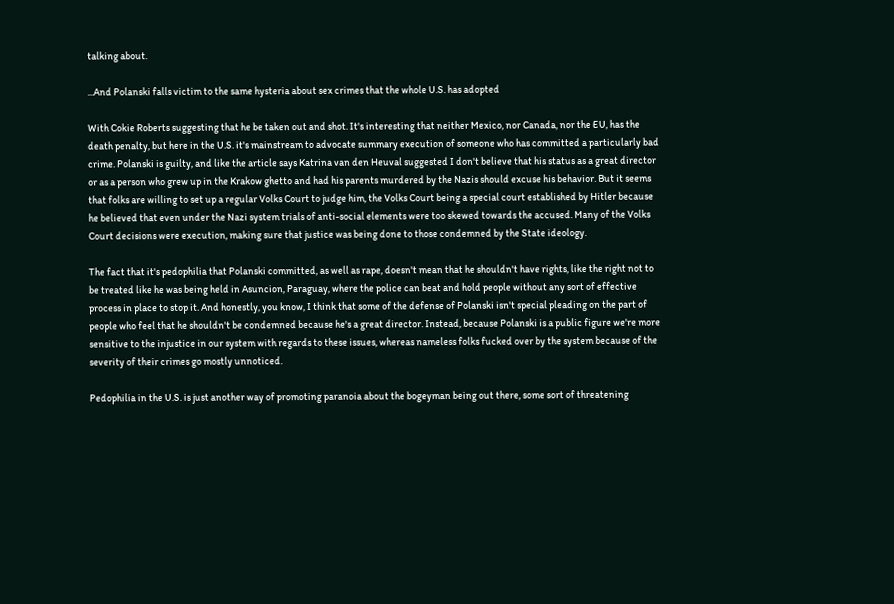talking about.

...And Polanski falls victim to the same hysteria about sex crimes that the whole U.S. has adopted

With Cokie Roberts suggesting that he be taken out and shot. It's interesting that neither Mexico, nor Canada, nor the EU, has the death penalty, but here in the U.S. it's mainstream to advocate summary execution of someone who has committed a particularly bad crime. Polanski is guilty, and like the article says Katrina van den Heuval suggested I don't believe that his status as a great director or as a person who grew up in the Krakow ghetto and had his parents murdered by the Nazis should excuse his behavior. But it seems that folks are willing to set up a regular Volks Court to judge him, the Volks Court being a special court established by Hitler because he believed that even under the Nazi system trials of anti-social elements were too skewed towards the accused. Many of the Volks Court decisions were execution, making sure that justice was being done to those condemned by the State ideology.

The fact that it's pedophilia that Polanski committed, as well as rape, doesn't mean that he shouldn't have rights, like the right not to be treated like he was being held in Asuncion, Paraguay, where the police can beat and hold people without any sort of effective process in place to stop it. And honestly, you know, I think that some of the defense of Polanski isn't special pleading on the part of people who feel that he shouldn't be condemned because he's a great director. Instead, because Polanski is a public figure we're more sensitive to the injustice in our system with regards to these issues, whereas nameless folks fucked over by the system because of the severity of their crimes go mostly unnoticed.

Pedophilia in the U.S. is just another way of promoting paranoia about the bogeyman being out there, some sort of threatening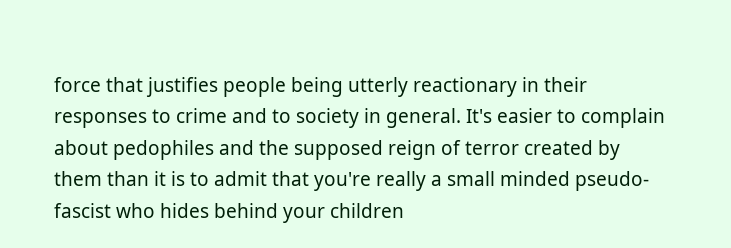force that justifies people being utterly reactionary in their responses to crime and to society in general. It's easier to complain about pedophiles and the supposed reign of terror created by them than it is to admit that you're really a small minded pseudo-fascist who hides behind your children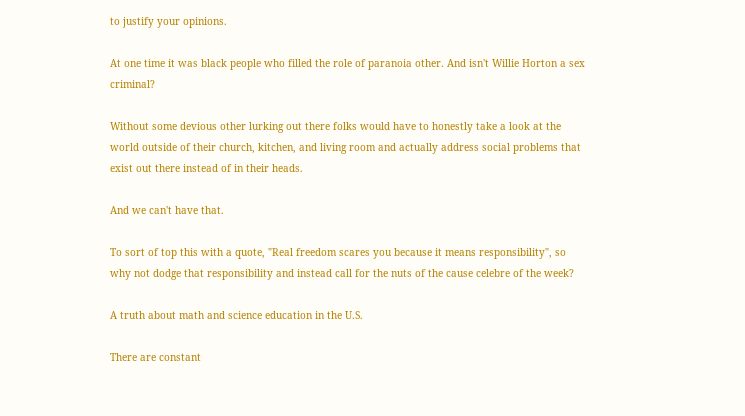to justify your opinions.

At one time it was black people who filled the role of paranoia other. And isn't Willie Horton a sex criminal?

Without some devious other lurking out there folks would have to honestly take a look at the world outside of their church, kitchen, and living room and actually address social problems that exist out there instead of in their heads.

And we can't have that.

To sort of top this with a quote, "Real freedom scares you because it means responsibility", so why not dodge that responsibility and instead call for the nuts of the cause celebre of the week?

A truth about math and science education in the U.S.

There are constant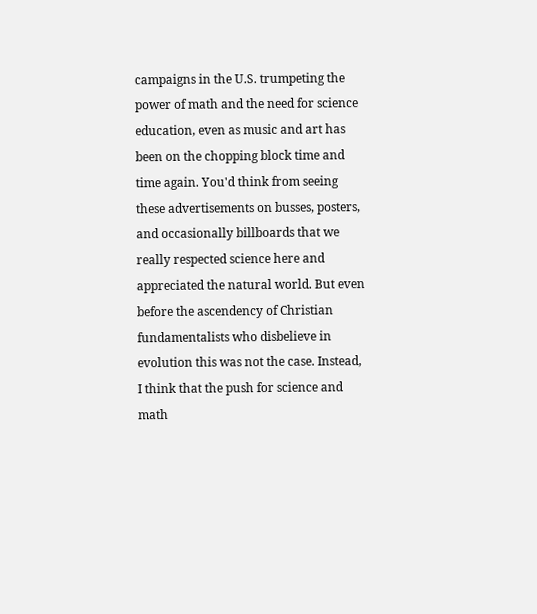campaigns in the U.S. trumpeting the power of math and the need for science education, even as music and art has been on the chopping block time and time again. You'd think from seeing these advertisements on busses, posters, and occasionally billboards that we really respected science here and appreciated the natural world. But even before the ascendency of Christian fundamentalists who disbelieve in evolution this was not the case. Instead, I think that the push for science and math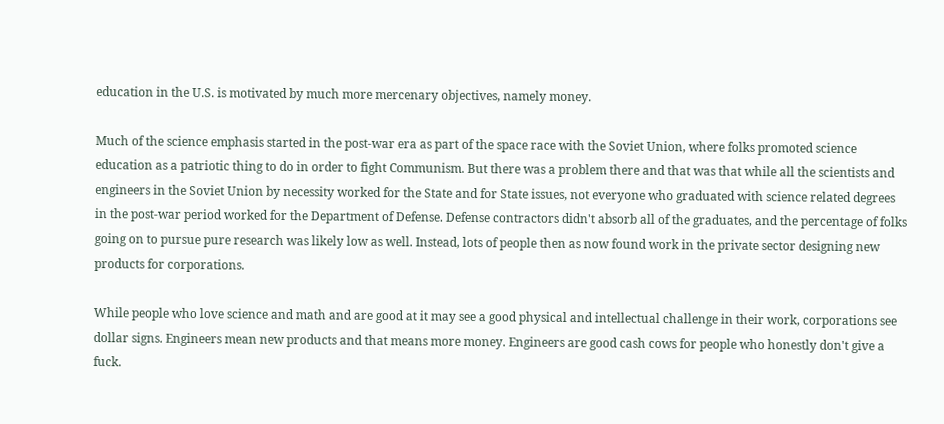education in the U.S. is motivated by much more mercenary objectives, namely money.

Much of the science emphasis started in the post-war era as part of the space race with the Soviet Union, where folks promoted science education as a patriotic thing to do in order to fight Communism. But there was a problem there and that was that while all the scientists and engineers in the Soviet Union by necessity worked for the State and for State issues, not everyone who graduated with science related degrees in the post-war period worked for the Department of Defense. Defense contractors didn't absorb all of the graduates, and the percentage of folks going on to pursue pure research was likely low as well. Instead, lots of people then as now found work in the private sector designing new products for corporations.

While people who love science and math and are good at it may see a good physical and intellectual challenge in their work, corporations see dollar signs. Engineers mean new products and that means more money. Engineers are good cash cows for people who honestly don't give a fuck.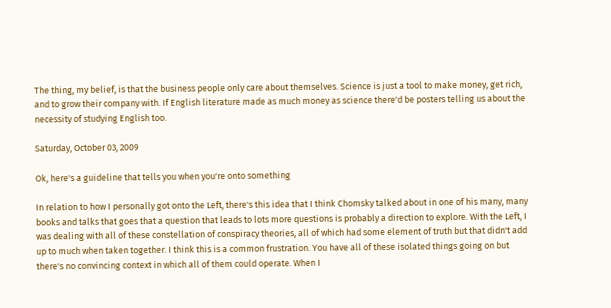The thing, my belief, is that the business people only care about themselves. Science is just a tool to make money, get rich, and to grow their company with. If English literature made as much money as science there'd be posters telling us about the necessity of studying English too.

Saturday, October 03, 2009

Ok, here's a guideline that tells you when you're onto something

In relation to how I personally got onto the Left, there's this idea that I think Chomsky talked about in one of his many, many books and talks that goes that a question that leads to lots more questions is probably a direction to explore. With the Left, I was dealing with all of these constellation of conspiracy theories, all of which had some element of truth but that didn't add up to much when taken together. I think this is a common frustration. You have all of these isolated things going on but there's no convincing context in which all of them could operate. When I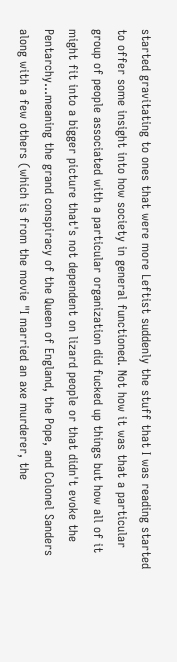started gravitating to ones that were more Leftist suddenly the stuff that I was reading started to offer some insight into how society in general functioned. Not how it was that a particular group of people associated with a particular organization did fucked up things but how all of it might fit into a bigger picture that's not dependent on lizard people or that didn't evoke the Pentarchy...meaning the grand conspiracy of the Queen of England, the Pope, and Colonel Sanders along with a few others (which is from the movie "I married an axe murderer, the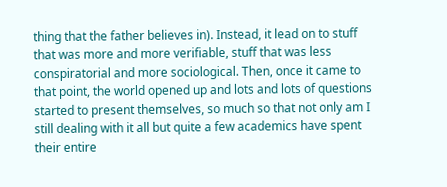thing that the father believes in). Instead, it lead on to stuff that was more and more verifiable, stuff that was less conspiratorial and more sociological. Then, once it came to that point, the world opened up and lots and lots of questions started to present themselves, so much so that not only am I still dealing with it all but quite a few academics have spent their entire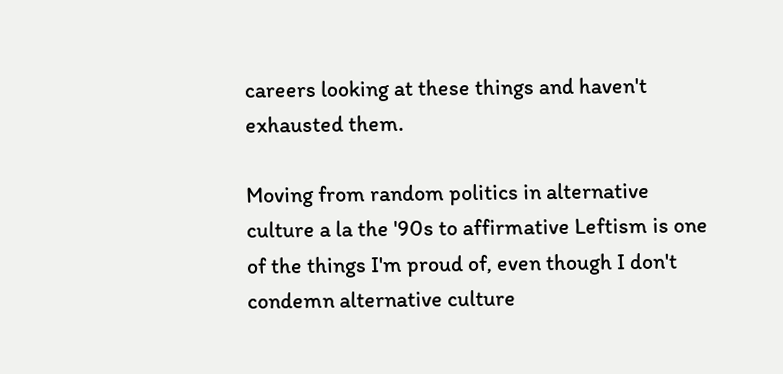careers looking at these things and haven't exhausted them.

Moving from random politics in alternative culture a la the '90s to affirmative Leftism is one of the things I'm proud of, even though I don't condemn alternative culture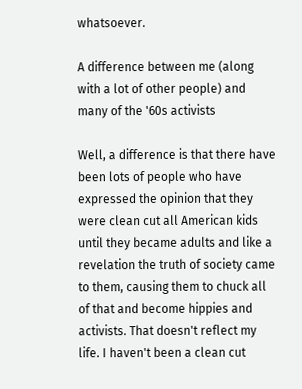whatsoever.

A difference between me (along with a lot of other people) and many of the '60s activists

Well, a difference is that there have been lots of people who have expressed the opinion that they were clean cut all American kids until they became adults and like a revelation the truth of society came to them, causing them to chuck all of that and become hippies and activists. That doesn't reflect my life. I haven't been a clean cut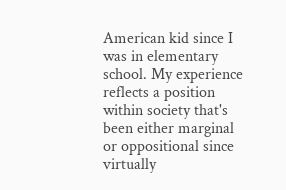American kid since I was in elementary school. My experience reflects a position within society that's been either marginal or oppositional since virtually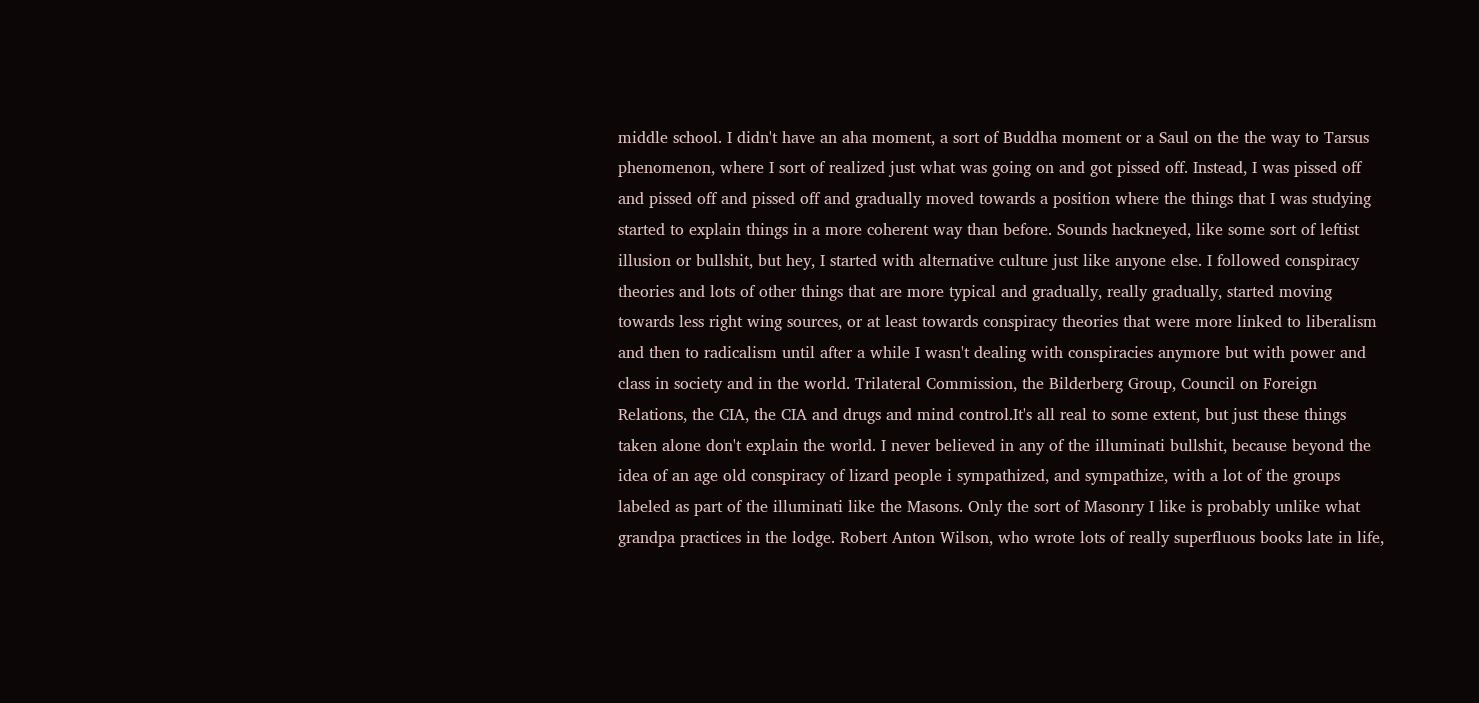middle school. I didn't have an aha moment, a sort of Buddha moment or a Saul on the the way to Tarsus phenomenon, where I sort of realized just what was going on and got pissed off. Instead, I was pissed off and pissed off and pissed off and gradually moved towards a position where the things that I was studying started to explain things in a more coherent way than before. Sounds hackneyed, like some sort of leftist illusion or bullshit, but hey, I started with alternative culture just like anyone else. I followed conspiracy theories and lots of other things that are more typical and gradually, really gradually, started moving towards less right wing sources, or at least towards conspiracy theories that were more linked to liberalism and then to radicalism until after a while I wasn't dealing with conspiracies anymore but with power and class in society and in the world. Trilateral Commission, the Bilderberg Group, Council on Foreign Relations, the CIA, the CIA and drugs and mind control.It's all real to some extent, but just these things taken alone don't explain the world. I never believed in any of the illuminati bullshit, because beyond the idea of an age old conspiracy of lizard people i sympathized, and sympathize, with a lot of the groups labeled as part of the illuminati like the Masons. Only the sort of Masonry I like is probably unlike what grandpa practices in the lodge. Robert Anton Wilson, who wrote lots of really superfluous books late in life,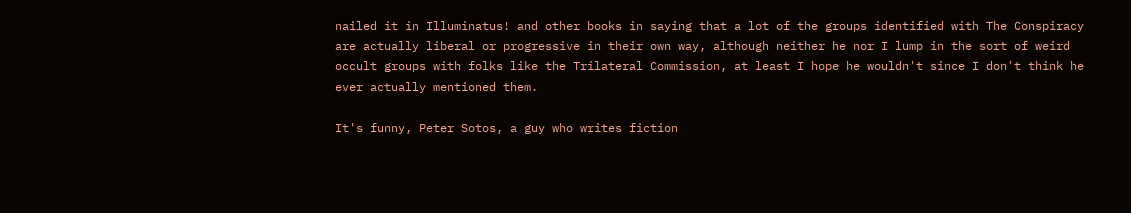nailed it in Illuminatus! and other books in saying that a lot of the groups identified with The Conspiracy are actually liberal or progressive in their own way, although neither he nor I lump in the sort of weird occult groups with folks like the Trilateral Commission, at least I hope he wouldn't since I don't think he ever actually mentioned them.

It's funny, Peter Sotos, a guy who writes fiction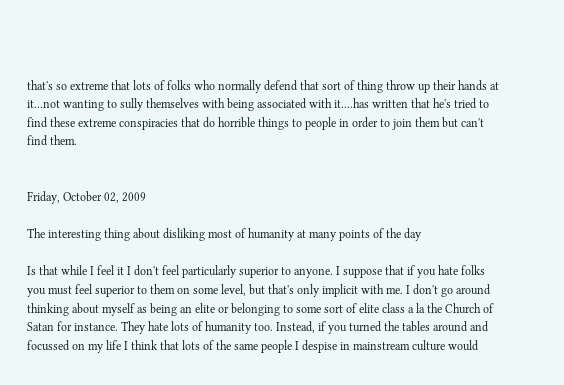that's so extreme that lots of folks who normally defend that sort of thing throw up their hands at it...not wanting to sully themselves with being associated with it....has written that he's tried to find these extreme conspiracies that do horrible things to people in order to join them but can't find them.


Friday, October 02, 2009

The interesting thing about disliking most of humanity at many points of the day

Is that while I feel it I don't feel particularly superior to anyone. I suppose that if you hate folks you must feel superior to them on some level, but that's only implicit with me. I don't go around thinking about myself as being an elite or belonging to some sort of elite class a la the Church of Satan for instance. They hate lots of humanity too. Instead, if you turned the tables around and focussed on my life I think that lots of the same people I despise in mainstream culture would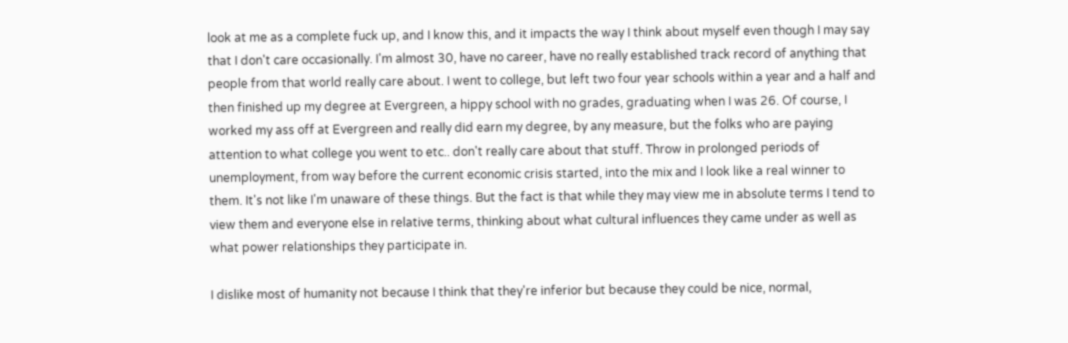look at me as a complete fuck up, and I know this, and it impacts the way I think about myself even though I may say that I don't care occasionally. I'm almost 30, have no career, have no really established track record of anything that people from that world really care about. I went to college, but left two four year schools within a year and a half and then finished up my degree at Evergreen, a hippy school with no grades, graduating when I was 26. Of course, I worked my ass off at Evergreen and really did earn my degree, by any measure, but the folks who are paying attention to what college you went to etc.. don't really care about that stuff. Throw in prolonged periods of unemployment, from way before the current economic crisis started, into the mix and I look like a real winner to them. It's not like I'm unaware of these things. But the fact is that while they may view me in absolute terms I tend to view them and everyone else in relative terms, thinking about what cultural influences they came under as well as what power relationships they participate in.

I dislike most of humanity not because I think that they're inferior but because they could be nice, normal,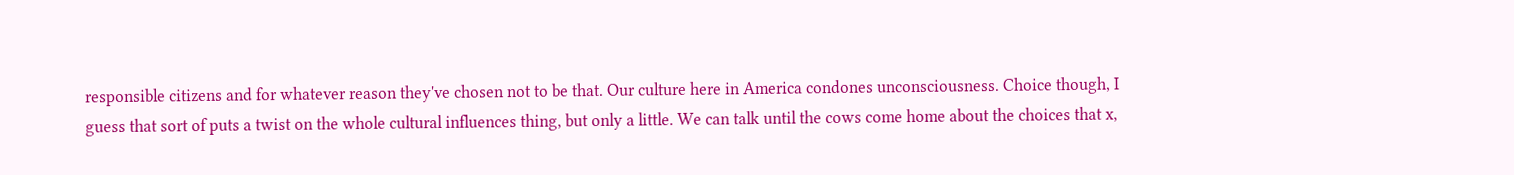responsible citizens and for whatever reason they've chosen not to be that. Our culture here in America condones unconsciousness. Choice though, I guess that sort of puts a twist on the whole cultural influences thing, but only a little. We can talk until the cows come home about the choices that x,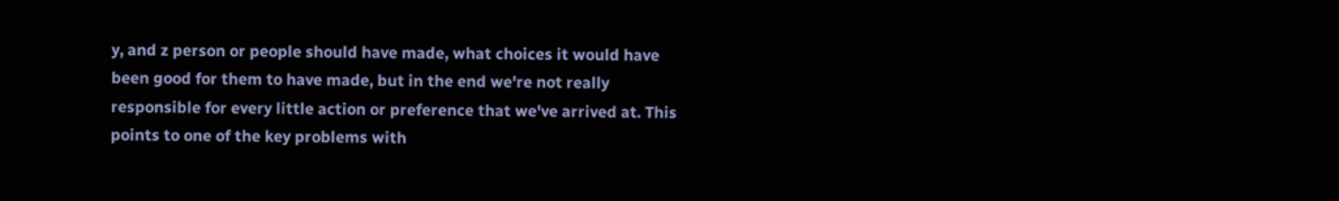y, and z person or people should have made, what choices it would have been good for them to have made, but in the end we're not really responsible for every little action or preference that we've arrived at. This points to one of the key problems with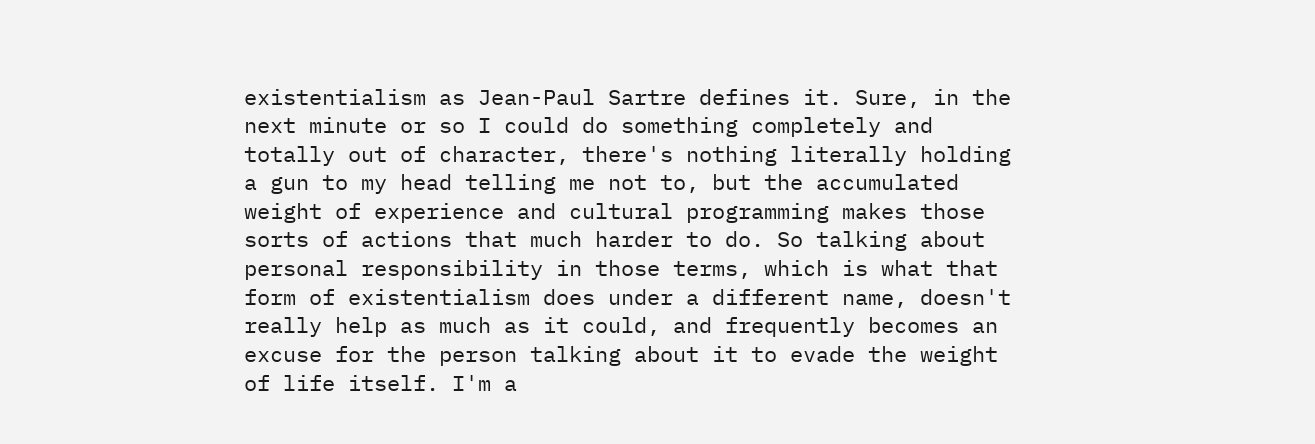existentialism as Jean-Paul Sartre defines it. Sure, in the next minute or so I could do something completely and totally out of character, there's nothing literally holding a gun to my head telling me not to, but the accumulated weight of experience and cultural programming makes those sorts of actions that much harder to do. So talking about personal responsibility in those terms, which is what that form of existentialism does under a different name, doesn't really help as much as it could, and frequently becomes an excuse for the person talking about it to evade the weight of life itself. I'm a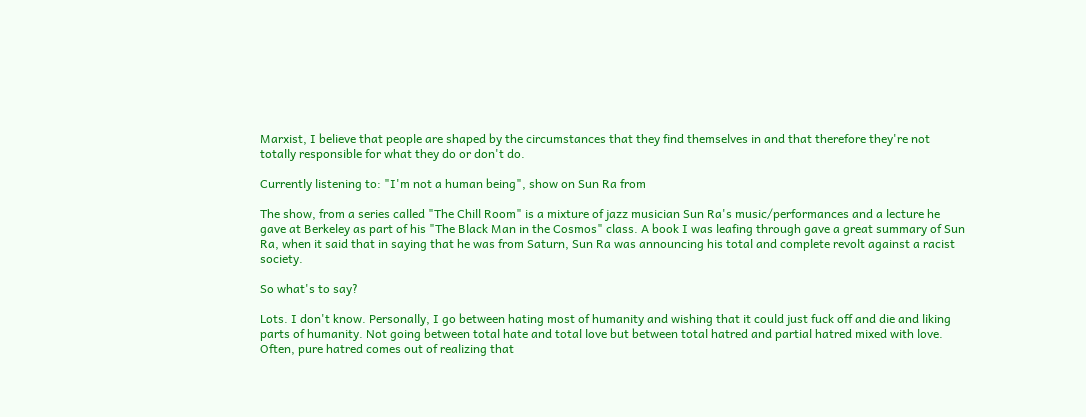Marxist, I believe that people are shaped by the circumstances that they find themselves in and that therefore they're not totally responsible for what they do or don't do.

Currently listening to: "I'm not a human being", show on Sun Ra from

The show, from a series called "The Chill Room" is a mixture of jazz musician Sun Ra's music/performances and a lecture he gave at Berkeley as part of his "The Black Man in the Cosmos" class. A book I was leafing through gave a great summary of Sun Ra, when it said that in saying that he was from Saturn, Sun Ra was announcing his total and complete revolt against a racist society.

So what's to say?

Lots. I don't know. Personally, I go between hating most of humanity and wishing that it could just fuck off and die and liking parts of humanity. Not going between total hate and total love but between total hatred and partial hatred mixed with love. Often, pure hatred comes out of realizing that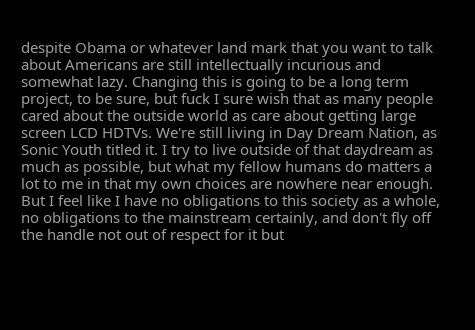despite Obama or whatever land mark that you want to talk about Americans are still intellectually incurious and somewhat lazy. Changing this is going to be a long term project, to be sure, but fuck I sure wish that as many people cared about the outside world as care about getting large screen LCD HDTVs. We're still living in Day Dream Nation, as Sonic Youth titled it. I try to live outside of that daydream as much as possible, but what my fellow humans do matters a lot to me in that my own choices are nowhere near enough. But I feel like I have no obligations to this society as a whole, no obligations to the mainstream certainly, and don't fly off the handle not out of respect for it but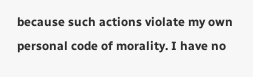because such actions violate my own personal code of morality. I have no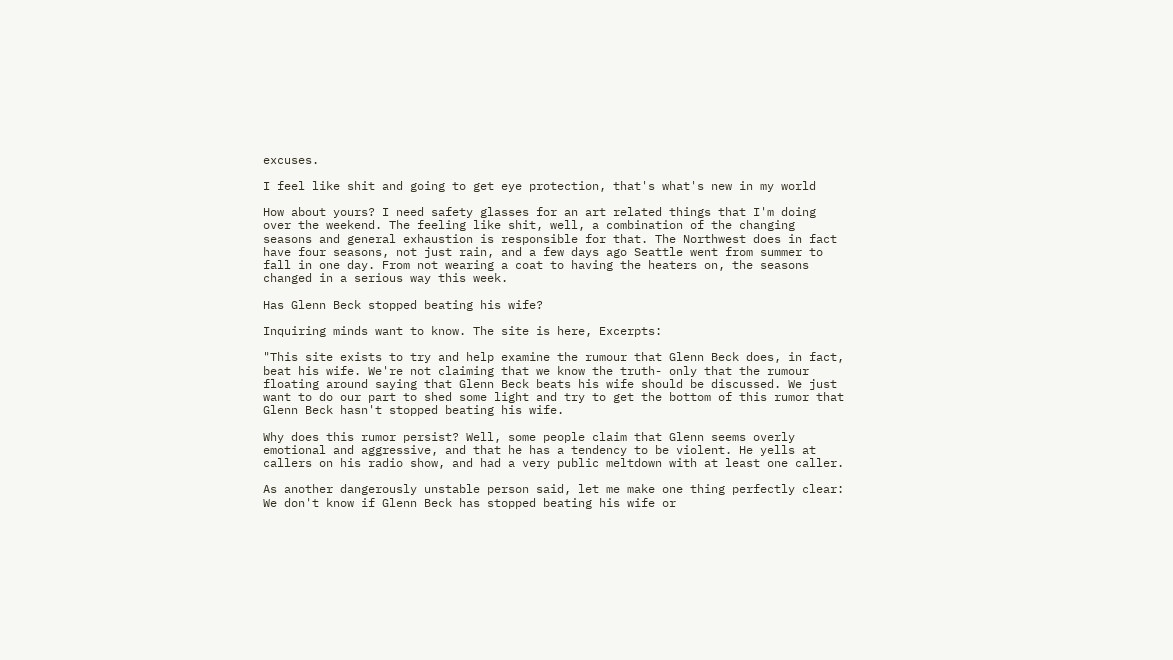excuses.

I feel like shit and going to get eye protection, that's what's new in my world

How about yours? I need safety glasses for an art related things that I'm doing over the weekend. The feeling like shit, well, a combination of the changing seasons and general exhaustion is responsible for that. The Northwest does in fact have four seasons, not just rain, and a few days ago Seattle went from summer to fall in one day. From not wearing a coat to having the heaters on, the seasons changed in a serious way this week.

Has Glenn Beck stopped beating his wife?

Inquiring minds want to know. The site is here, Excerpts:

"This site exists to try and help examine the rumour that Glenn Beck does, in fact, beat his wife. We're not claiming that we know the truth- only that the rumour floating around saying that Glenn Beck beats his wife should be discussed. We just want to do our part to shed some light and try to get the bottom of this rumor that Glenn Beck hasn't stopped beating his wife.

Why does this rumor persist? Well, some people claim that Glenn seems overly emotional and aggressive, and that he has a tendency to be violent. He yells at callers on his radio show, and had a very public meltdown with at least one caller.

As another dangerously unstable person said, let me make one thing perfectly clear: We don't know if Glenn Beck has stopped beating his wife or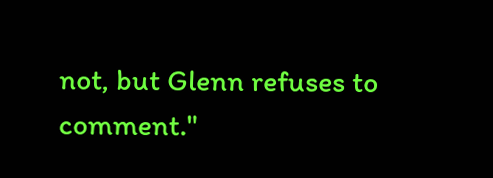not, but Glenn refuses to comment."